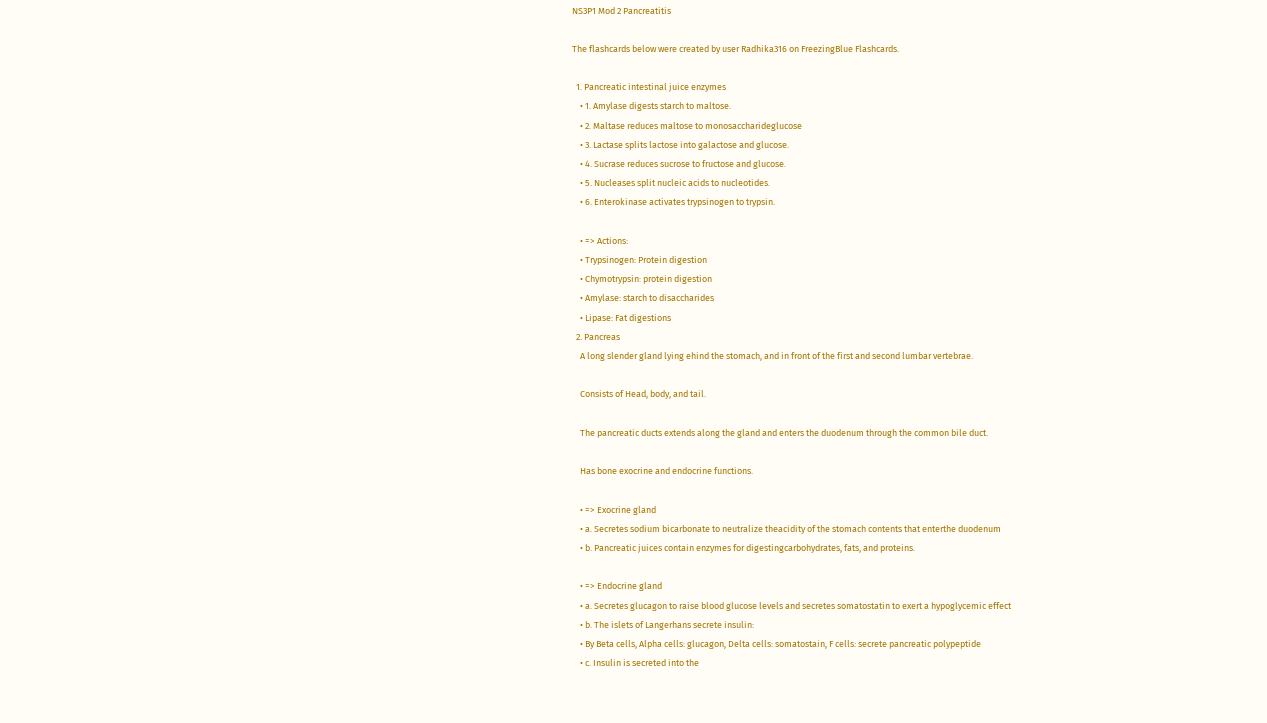NS3P1 Mod 2 Pancreatitis

The flashcards below were created by user Radhika316 on FreezingBlue Flashcards.

  1. Pancreatic intestinal juice enzymes
    • 1. Amylase digests starch to maltose.
    • 2. Maltase reduces maltose to monosaccharideglucose
    • 3. Lactase splits lactose into galactose and glucose.
    • 4. Sucrase reduces sucrose to fructose and glucose.
    • 5. Nucleases split nucleic acids to nucleotides.
    • 6. Enterokinase activates trypsinogen to trypsin.

    • => Actions:
    • Trypsinogen: Protein digestion
    • Chymotrypsin: protein digestion
    • Amylase: starch to disaccharides
    • Lipase: Fat digestions
  2. Pancreas
    A long slender gland lying ehind the stomach, and in front of the first and second lumbar vertebrae.

    Consists of Head, body, and tail.

    The pancreatic ducts extends along the gland and enters the duodenum through the common bile duct.

    Has bone exocrine and endocrine functions.

    • => Exocrine gland
    • a. Secretes sodium bicarbonate to neutralize theacidity of the stomach contents that enterthe duodenum
    • b. Pancreatic juices contain enzymes for digestingcarbohydrates, fats, and proteins.

    • => Endocrine gland
    • a. Secretes glucagon to raise blood glucose levels and secretes somatostatin to exert a hypoglycemic effect
    • b. The islets of Langerhans secrete insulin:
    • By Beta cells, Alpha cells: glucagon, Delta cells: somatostain, F cells: secrete pancreatic polypeptide
    • c. Insulin is secreted into the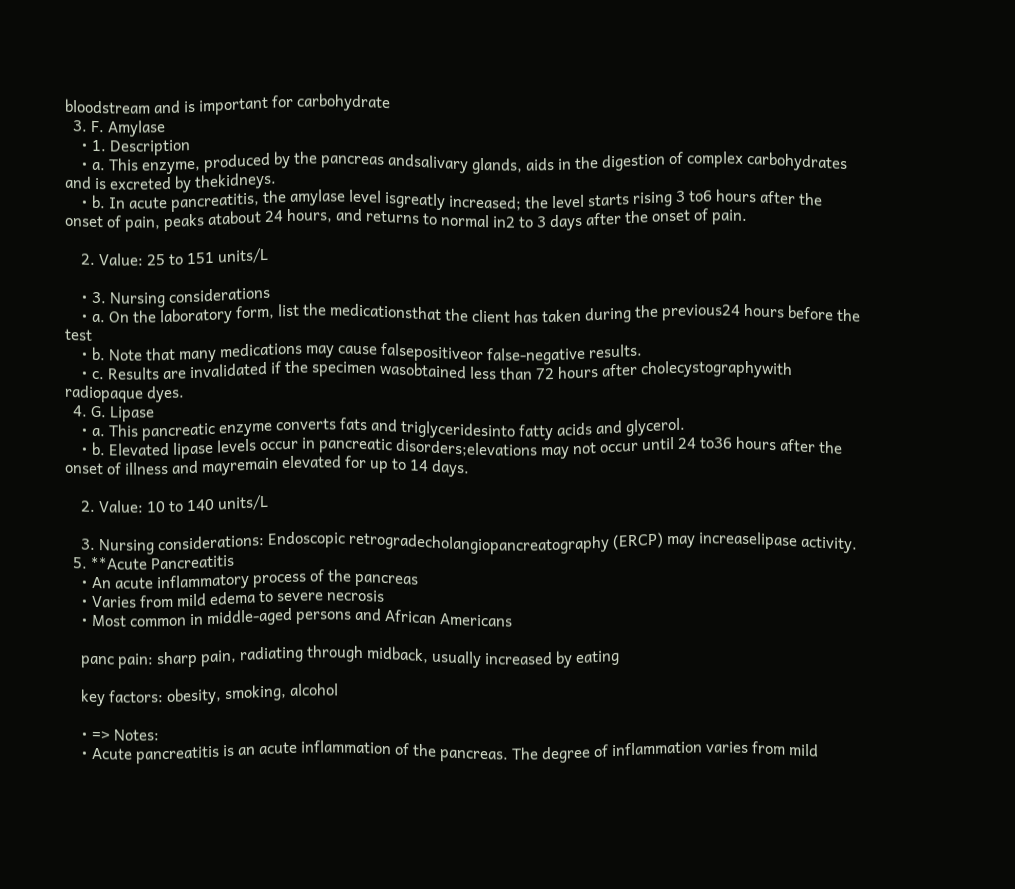bloodstream and is important for carbohydrate
  3. F. Amylase
    • 1. Description
    • a. This enzyme, produced by the pancreas andsalivary glands, aids in the digestion of complex carbohydrates and is excreted by thekidneys.
    • b. In acute pancreatitis, the amylase level isgreatly increased; the level starts rising 3 to6 hours after the onset of pain, peaks atabout 24 hours, and returns to normal in2 to 3 days after the onset of pain.

    2. Value: 25 to 151 units/L

    • 3. Nursing considerations
    • a. On the laboratory form, list the medicationsthat the client has taken during the previous24 hours before the test
    • b. Note that many medications may cause falsepositiveor false-negative results.
    • c. Results are invalidated if the specimen wasobtained less than 72 hours after cholecystographywith radiopaque dyes.
  4. G. Lipase
    • a. This pancreatic enzyme converts fats and triglyceridesinto fatty acids and glycerol.
    • b. Elevated lipase levels occur in pancreatic disorders;elevations may not occur until 24 to36 hours after the onset of illness and mayremain elevated for up to 14 days.

    2. Value: 10 to 140 units/L

    3. Nursing considerations: Endoscopic retrogradecholangiopancreatography (ERCP) may increaselipase activity.
  5. **Acute Pancreatitis
    • An acute inflammatory process of the pancreas
    • Varies from mild edema to severe necrosis
    • Most common in middle-aged persons and African Americans

    panc pain: sharp pain, radiating through midback, usually increased by eating

    key factors: obesity, smoking, alcohol

    • => Notes:
    • Acute pancreatitis is an acute inflammation of the pancreas. The degree of inflammation varies from mild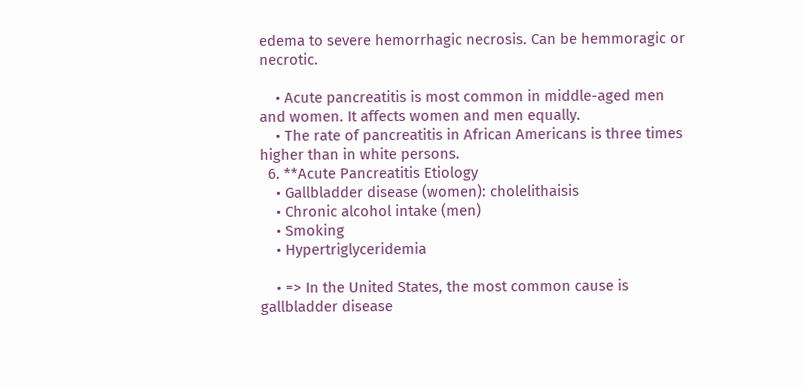edema to severe hemorrhagic necrosis. Can be hemmoragic or necrotic.

    • Acute pancreatitis is most common in middle-aged men and women. It affects women and men equally.
    • The rate of pancreatitis in African Americans is three times higher than in white persons.
  6. **Acute Pancreatitis Etiology
    • Gallbladder disease (women): cholelithaisis
    • Chronic alcohol intake (men)
    • Smoking
    • Hypertriglyceridemia

    • => In the United States, the most common cause is gallbladder disease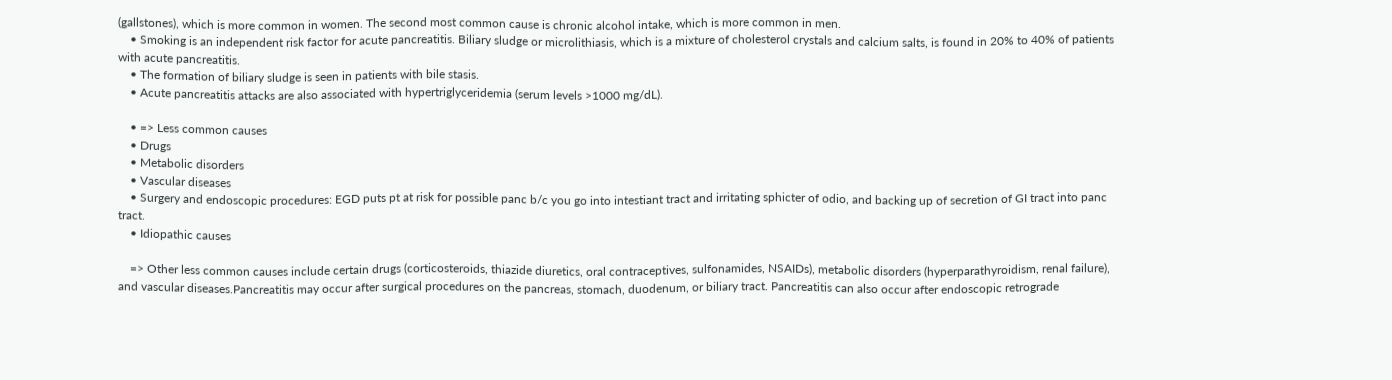(gallstones), which is more common in women. The second most common cause is chronic alcohol intake, which is more common in men.
    • Smoking is an independent risk factor for acute pancreatitis. Biliary sludge or microlithiasis, which is a mixture of cholesterol crystals and calcium salts, is found in 20% to 40% of patients with acute pancreatitis.
    • The formation of biliary sludge is seen in patients with bile stasis.
    • Acute pancreatitis attacks are also associated with hypertriglyceridemia (serum levels >1000 mg/dL).

    • => Less common causes
    • Drugs
    • Metabolic disorders
    • Vascular diseases
    • Surgery and endoscopic procedures: EGD puts pt at risk for possible panc b/c you go into intestiant tract and irritating sphicter of odio, and backing up of secretion of GI tract into panc tract.
    • Idiopathic causes

    => Other less common causes include certain drugs (corticosteroids, thiazide diuretics, oral contraceptives, sulfonamides, NSAIDs), metabolic disorders (hyperparathyroidism, renal failure), and vascular diseases.Pancreatitis may occur after surgical procedures on the pancreas, stomach, duodenum, or biliary tract. Pancreatitis can also occur after endoscopic retrograde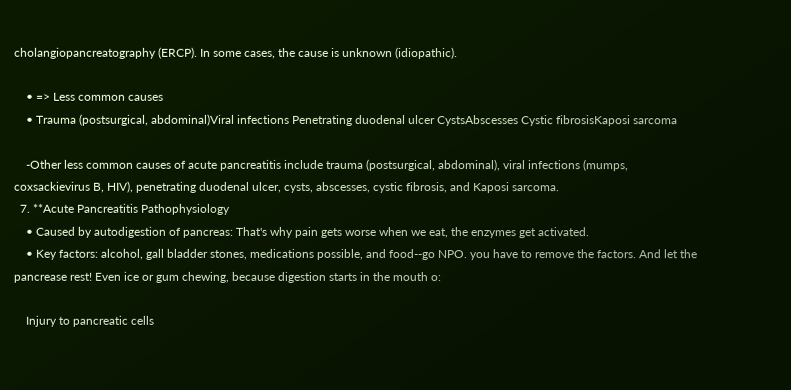cholangiopancreatography (ERCP). In some cases, the cause is unknown (idiopathic).

    • => Less common causes
    • Trauma (postsurgical, abdominal)Viral infections Penetrating duodenal ulcer CystsAbscesses Cystic fibrosisKaposi sarcoma

    -Other less common causes of acute pancreatitis include trauma (postsurgical, abdominal), viral infections (mumps, coxsackievirus B, HIV), penetrating duodenal ulcer, cysts, abscesses, cystic fibrosis, and Kaposi sarcoma.
  7. **Acute Pancreatitis Pathophysiology
    • Caused by autodigestion of pancreas: That's why pain gets worse when we eat, the enzymes get activated.
    • Key factors: alcohol, gall bladder stones, medications possible, and food--go NPO. you have to remove the factors. And let the pancrease rest! Even ice or gum chewing, because digestion starts in the mouth o:

    Injury to pancreatic cells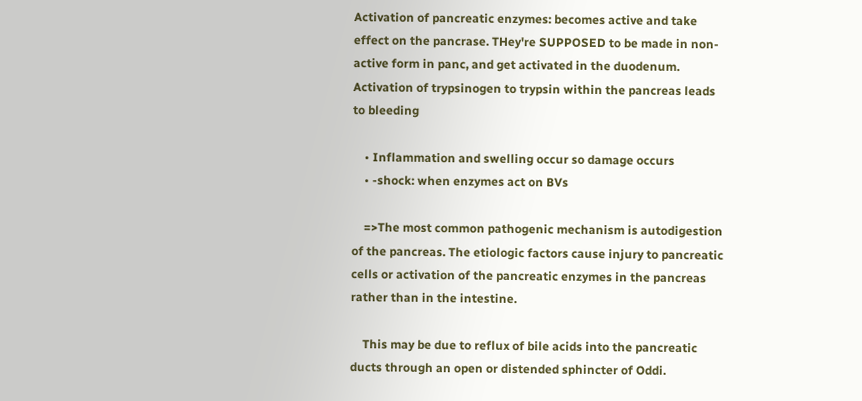Activation of pancreatic enzymes: becomes active and take effect on the pancrase. THey're SUPPOSED to be made in non-active form in panc, and get activated in the duodenum. Activation of trypsinogen to trypsin within the pancreas leads to bleeding

    • Inflammation and swelling occur so damage occurs
    • -shock: when enzymes act on BVs

    =>The most common pathogenic mechanism is autodigestion of the pancreas. The etiologic factors cause injury to pancreatic cells or activation of the pancreatic enzymes in the pancreas rather than in the intestine.

    This may be due to reflux of bile acids into the pancreatic ducts through an open or distended sphincter of Oddi.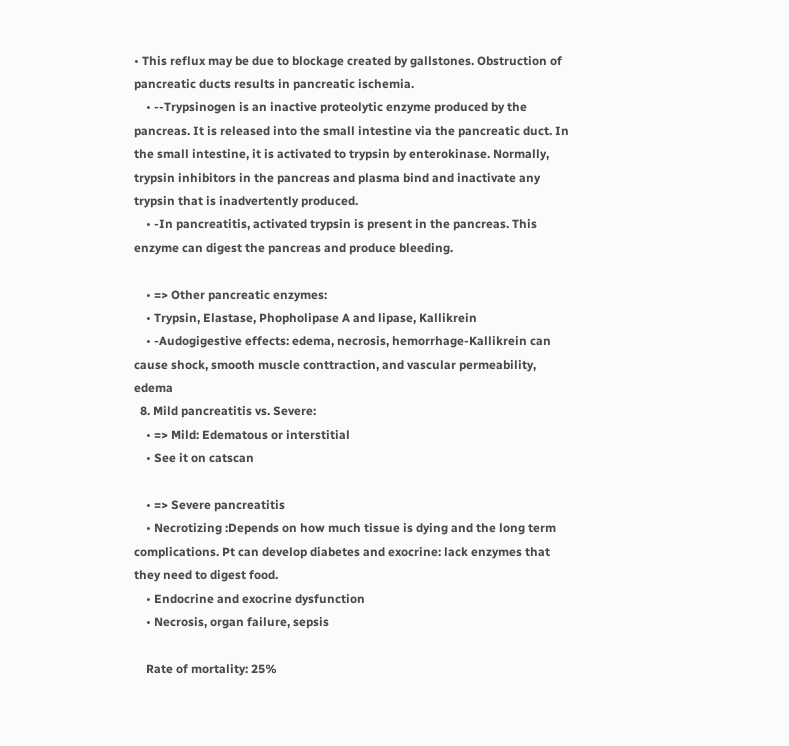• This reflux may be due to blockage created by gallstones. Obstruction of pancreatic ducts results in pancreatic ischemia.
    • --Trypsinogen is an inactive proteolytic enzyme produced by the pancreas. It is released into the small intestine via the pancreatic duct. In the small intestine, it is activated to trypsin by enterokinase. Normally, trypsin inhibitors in the pancreas and plasma bind and inactivate any trypsin that is inadvertently produced.
    • -In pancreatitis, activated trypsin is present in the pancreas. This enzyme can digest the pancreas and produce bleeding.

    • => Other pancreatic enzymes:
    • Trypsin, Elastase, Phopholipase A and lipase, Kallikrein
    • -Audogigestive effects: edema, necrosis, hemorrhage-Kallikrein can cause shock, smooth muscle conttraction, and vascular permeability, edema
  8. Mild pancreatitis vs. Severe:
    • => Mild: Edematous or interstitial
    • See it on catscan

    • => Severe pancreatitis
    • Necrotizing :Depends on how much tissue is dying and the long term complications. Pt can develop diabetes and exocrine: lack enzymes that they need to digest food.
    • Endocrine and exocrine dysfunction
    • Necrosis, organ failure, sepsis

    Rate of mortality: 25%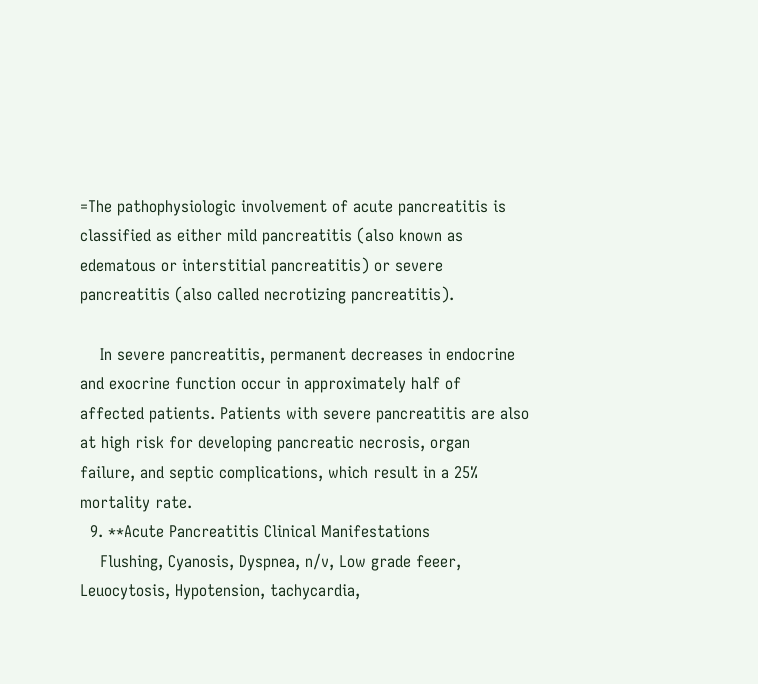=The pathophysiologic involvement of acute pancreatitis is classified as either mild pancreatitis (also known as edematous or interstitial pancreatitis) or severe pancreatitis (also called necrotizing pancreatitis).

    In severe pancreatitis, permanent decreases in endocrine and exocrine function occur in approximately half of affected patients. Patients with severe pancreatitis are also at high risk for developing pancreatic necrosis, organ failure, and septic complications, which result in a 25% mortality rate.
  9. **Acute Pancreatitis Clinical Manifestations
    Flushing, Cyanosis, Dyspnea, n/v, Low grade feeer, Leuocytosis, Hypotension, tachycardia,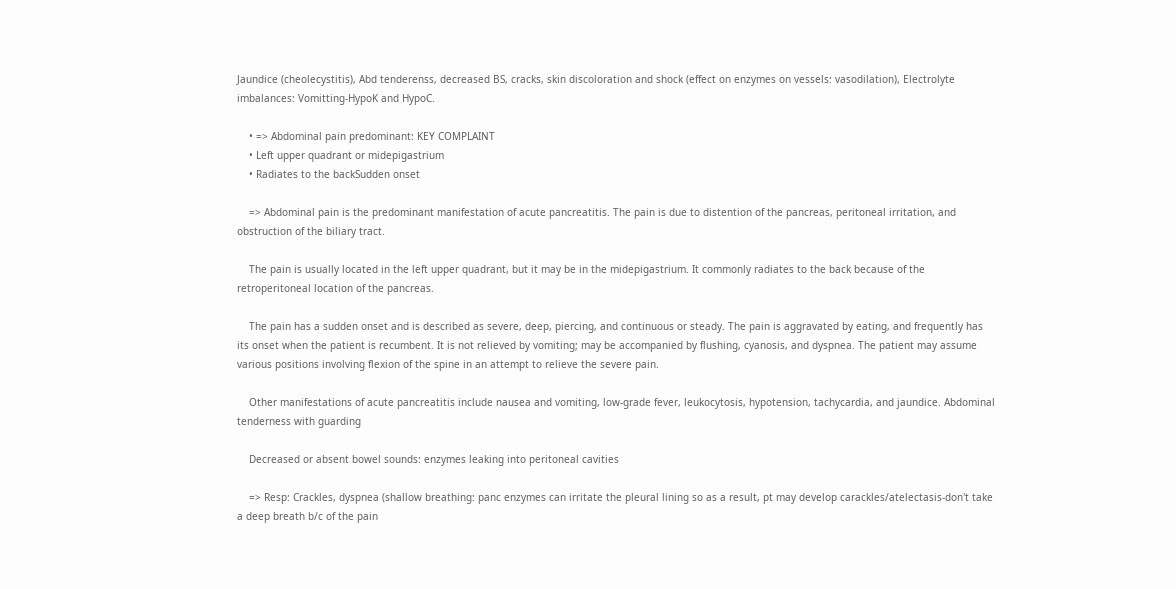Jaundice (cheolecystitis), Abd tenderenss, decreased BS, cracks, skin discoloration and shock (effect on enzymes on vessels: vasodilation), Electrolyte imbalances: Vomitting-HypoK and HypoC.

    • => Abdominal pain predominant: KEY COMPLAINT
    • Left upper quadrant or midepigastrium
    • Radiates to the backSudden onset

    => Abdominal pain is the predominant manifestation of acute pancreatitis. The pain is due to distention of the pancreas, peritoneal irritation, and obstruction of the biliary tract.

    The pain is usually located in the left upper quadrant, but it may be in the midepigastrium. It commonly radiates to the back because of the retroperitoneal location of the pancreas.

    The pain has a sudden onset and is described as severe, deep, piercing, and continuous or steady. The pain is aggravated by eating, and frequently has its onset when the patient is recumbent. It is not relieved by vomiting; may be accompanied by flushing, cyanosis, and dyspnea. The patient may assume various positions involving flexion of the spine in an attempt to relieve the severe pain.

    Other manifestations of acute pancreatitis include nausea and vomiting, low-grade fever, leukocytosis, hypotension, tachycardia, and jaundice. Abdominal tenderness with guarding

    Decreased or absent bowel sounds: enzymes leaking into peritoneal cavities

    => Resp: Crackles, dyspnea (shallow breathing: panc enzymes can irritate the pleural lining so as a result, pt may develop carackles/atelectasis-don't take a deep breath b/c of the pain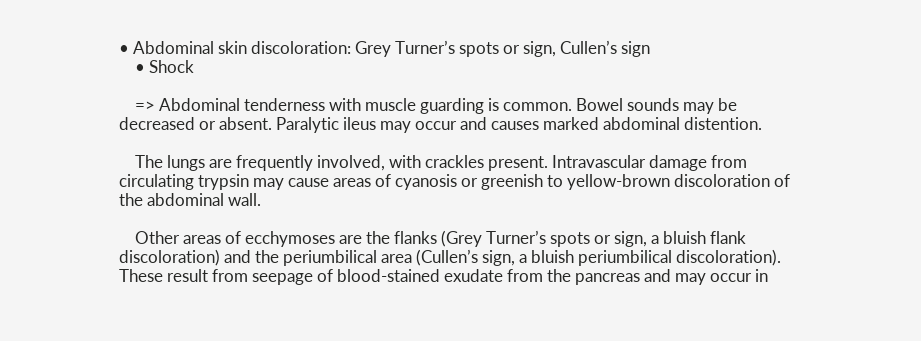• Abdominal skin discoloration: Grey Turner’s spots or sign, Cullen’s sign
    • Shock

    => Abdominal tenderness with muscle guarding is common. Bowel sounds may be decreased or absent. Paralytic ileus may occur and causes marked abdominal distention.

    The lungs are frequently involved, with crackles present. Intravascular damage from circulating trypsin may cause areas of cyanosis or greenish to yellow-brown discoloration of the abdominal wall.

    Other areas of ecchymoses are the flanks (Grey Turner’s spots or sign, a bluish flank discoloration) and the periumbilical area (Cullen’s sign, a bluish periumbilical discoloration). These result from seepage of blood-stained exudate from the pancreas and may occur in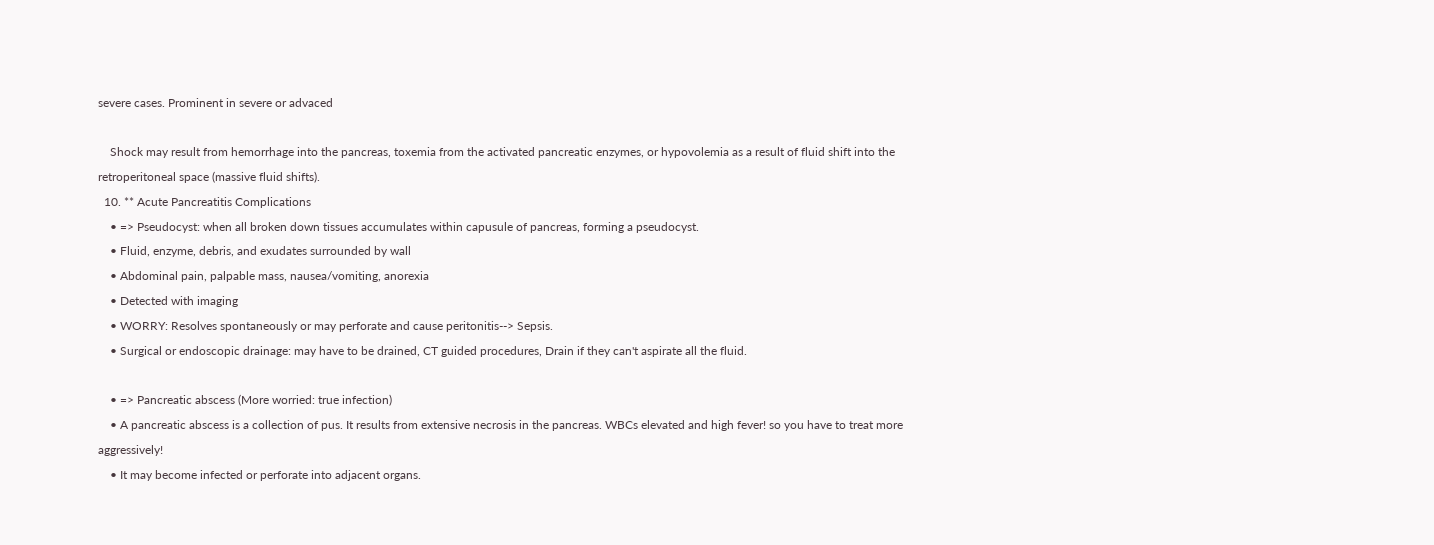severe cases. Prominent in severe or advaced

    Shock may result from hemorrhage into the pancreas, toxemia from the activated pancreatic enzymes, or hypovolemia as a result of fluid shift into the retroperitoneal space (massive fluid shifts).
  10. ** Acute Pancreatitis Complications
    • => Pseudocyst: when all broken down tissues accumulates within capusule of pancreas, forming a pseudocyst.
    • Fluid, enzyme, debris, and exudates surrounded by wall
    • Abdominal pain, palpable mass, nausea/vomiting, anorexia
    • Detected with imaging
    • WORRY: Resolves spontaneously or may perforate and cause peritonitis--> Sepsis.
    • Surgical or endoscopic drainage: may have to be drained, CT guided procedures, Drain if they can't aspirate all the fluid.

    • => Pancreatic abscess (More worried: true infection)
    • A pancreatic abscess is a collection of pus. It results from extensive necrosis in the pancreas. WBCs elevated and high fever! so you have to treat more aggressively!
    • It may become infected or perforate into adjacent organs.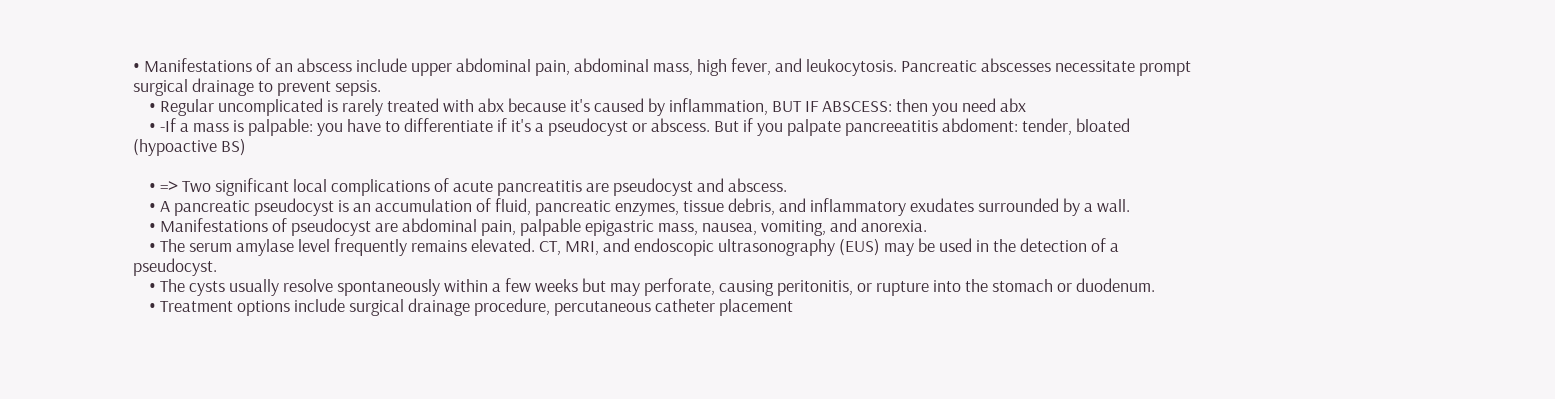• Manifestations of an abscess include upper abdominal pain, abdominal mass, high fever, and leukocytosis. Pancreatic abscesses necessitate prompt surgical drainage to prevent sepsis.
    • Regular uncomplicated is rarely treated with abx because it's caused by inflammation, BUT IF ABSCESS: then you need abx
    • -If a mass is palpable: you have to differentiate if it's a pseudocyst or abscess. But if you palpate pancreeatitis abdoment: tender, bloated (hypoactive BS)

    • => Two significant local complications of acute pancreatitis are pseudocyst and abscess.
    • A pancreatic pseudocyst is an accumulation of fluid, pancreatic enzymes, tissue debris, and inflammatory exudates surrounded by a wall.
    • Manifestations of pseudocyst are abdominal pain, palpable epigastric mass, nausea, vomiting, and anorexia.
    • The serum amylase level frequently remains elevated. CT, MRI, and endoscopic ultrasonography (EUS) may be used in the detection of a pseudocyst.
    • The cysts usually resolve spontaneously within a few weeks but may perforate, causing peritonitis, or rupture into the stomach or duodenum.
    • Treatment options include surgical drainage procedure, percutaneous catheter placement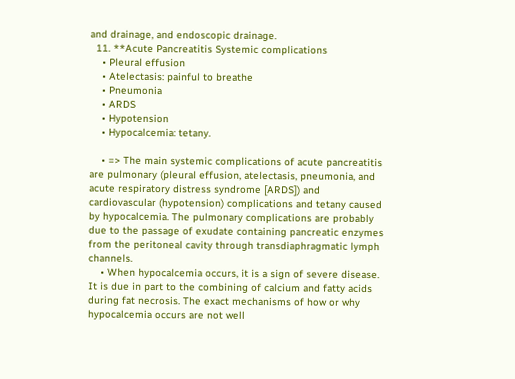and drainage, and endoscopic drainage.
  11. **Acute Pancreatitis Systemic complications
    • Pleural effusion
    • Atelectasis: painful to breathe
    • Pneumonia
    • ARDS
    • Hypotension
    • Hypocalcemia: tetany.

    • => The main systemic complications of acute pancreatitis are pulmonary (pleural effusion, atelectasis, pneumonia, and acute respiratory distress syndrome [ARDS]) and cardiovascular (hypotension) complications and tetany caused by hypocalcemia. The pulmonary complications are probably due to the passage of exudate containing pancreatic enzymes from the peritoneal cavity through transdiaphragmatic lymph channels.
    • When hypocalcemia occurs, it is a sign of severe disease. It is due in part to the combining of calcium and fatty acids during fat necrosis. The exact mechanisms of how or why hypocalcemia occurs are not well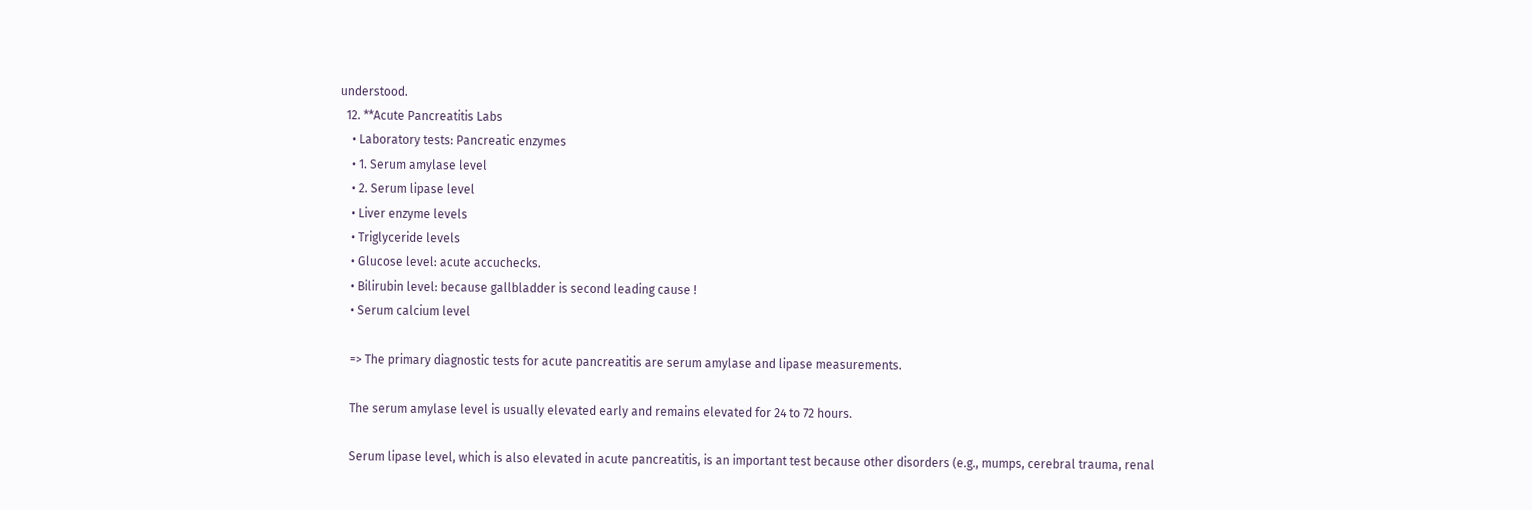understood.
  12. **Acute Pancreatitis Labs
    • Laboratory tests: Pancreatic enzymes
    • 1. Serum amylase level
    • 2. Serum lipase level
    • Liver enzyme levels
    • Triglyceride levels
    • Glucose level: acute accuchecks.
    • Bilirubin level: because gallbladder is second leading cause !
    • Serum calcium level

    => The primary diagnostic tests for acute pancreatitis are serum amylase and lipase measurements.

    The serum amylase level is usually elevated early and remains elevated for 24 to 72 hours.

    Serum lipase level, which is also elevated in acute pancreatitis, is an important test because other disorders (e.g., mumps, cerebral trauma, renal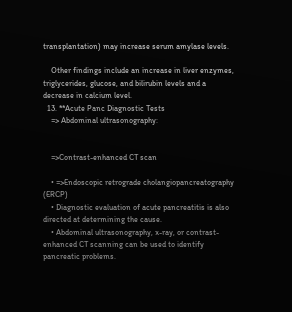transplantation) may increase serum amylase levels.

    Other findings include an increase in liver enzymes, triglycerides, glucose, and bilirubin levels and a decrease in calcium level.
  13. **Acute Panc Diagnostic Tests
    => Abdominal ultrasonography:


    =>Contrast-enhanced CT scan

    • =>Endoscopic retrograde cholangiopancreatography (ERCP)
    • Diagnostic evaluation of acute pancreatitis is also directed at determining the cause.
    • Abdominal ultrasonography, x-ray, or contrast-enhanced CT scanning can be used to identify pancreatic problems.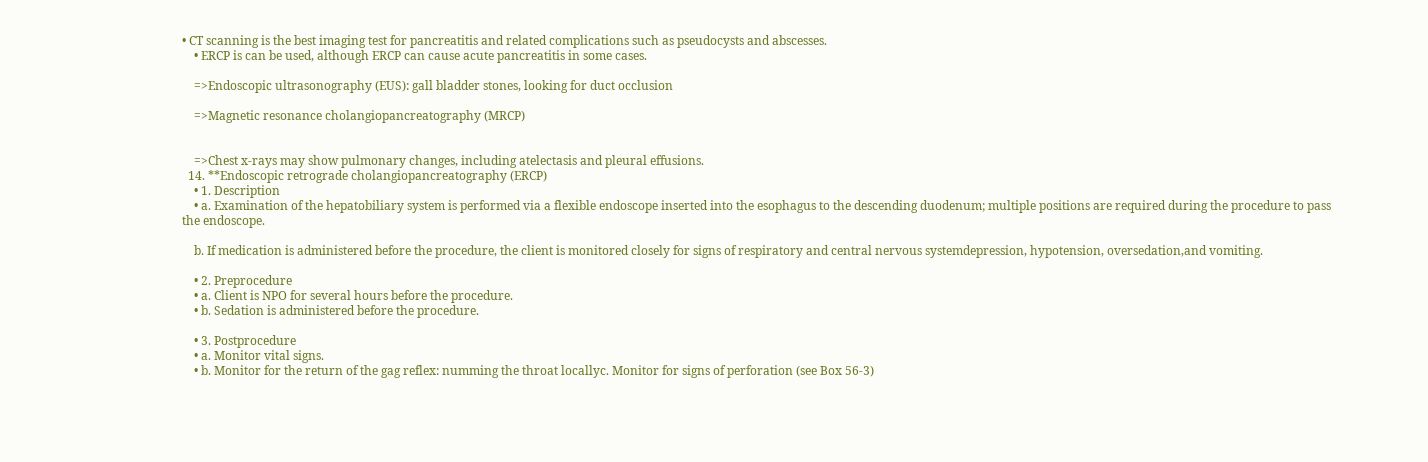• CT scanning is the best imaging test for pancreatitis and related complications such as pseudocysts and abscesses.
    • ERCP is can be used, although ERCP can cause acute pancreatitis in some cases.

    =>Endoscopic ultrasonography (EUS): gall bladder stones, looking for duct occlusion

    =>Magnetic resonance cholangiopancreatography (MRCP)


    =>Chest x-rays may show pulmonary changes, including atelectasis and pleural effusions.
  14. **Endoscopic retrograde cholangiopancreatography (ERCP)
    • 1. Description
    • a. Examination of the hepatobiliary system is performed via a flexible endoscope inserted into the esophagus to the descending duodenum; multiple positions are required during the procedure to pass the endoscope.

    b. If medication is administered before the procedure, the client is monitored closely for signs of respiratory and central nervous systemdepression, hypotension, oversedation,and vomiting.

    • 2. Preprocedure
    • a. Client is NPO for several hours before the procedure.
    • b. Sedation is administered before the procedure.

    • 3. Postprocedure
    • a. Monitor vital signs.
    • b. Monitor for the return of the gag reflex: numming the throat locallyc. Monitor for signs of perforation (see Box 56-3)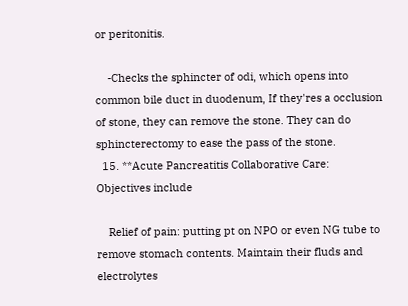or peritonitis.

    -Checks the sphincter of odi, which opens into common bile duct in duodenum, If they'res a occlusion of stone, they can remove the stone. They can do sphincterectomy to ease the pass of the stone.
  15. **Acute Pancreatitis Collaborative Care: Objectives include

    Relief of pain: putting pt on NPO or even NG tube to remove stomach contents. Maintain their fluds and electrolytes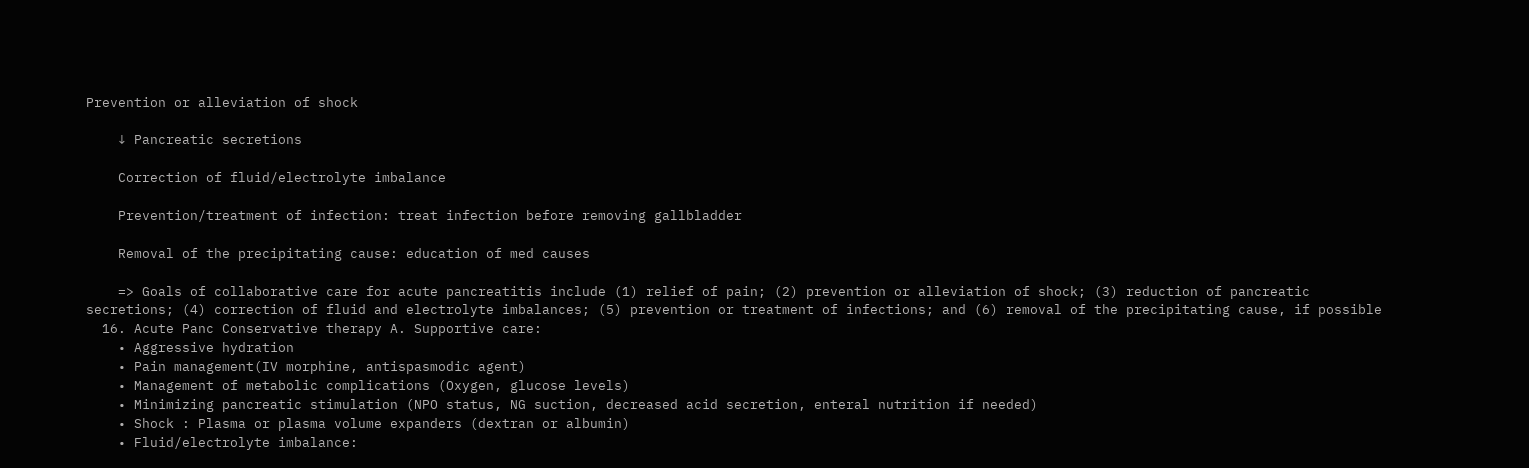Prevention or alleviation of shock

    ↓ Pancreatic secretions

    Correction of fluid/electrolyte imbalance

    Prevention/treatment of infection: treat infection before removing gallbladder

    Removal of the precipitating cause: education of med causes

    => Goals of collaborative care for acute pancreatitis include (1) relief of pain; (2) prevention or alleviation of shock; (3) reduction of pancreatic secretions; (4) correction of fluid and electrolyte imbalances; (5) prevention or treatment of infections; and (6) removal of the precipitating cause, if possible
  16. Acute Panc Conservative therapy A. Supportive care:
    • Aggressive hydration
    • Pain management(IV morphine, antispasmodic agent)
    • Management of metabolic complications (Oxygen, glucose levels)
    • Minimizing pancreatic stimulation (NPO status, NG suction, decreased acid secretion, enteral nutrition if needed)
    • Shock : Plasma or plasma volume expanders (dextran or albumin)
    • Fluid/electrolyte imbalance: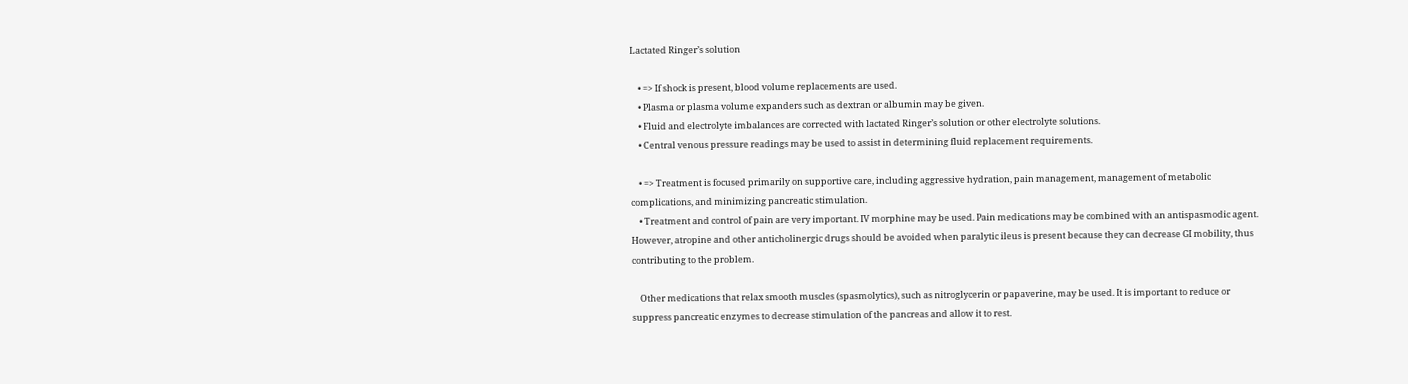Lactated Ringer’s solution

    • => If shock is present, blood volume replacements are used.
    • Plasma or plasma volume expanders such as dextran or albumin may be given.
    • Fluid and electrolyte imbalances are corrected with lactated Ringer’s solution or other electrolyte solutions.
    • Central venous pressure readings may be used to assist in determining fluid replacement requirements.

    • => Treatment is focused primarily on supportive care, including aggressive hydration, pain management, management of metabolic complications, and minimizing pancreatic stimulation.
    • Treatment and control of pain are very important. IV morphine may be used. Pain medications may be combined with an antispasmodic agent. However, atropine and other anticholinergic drugs should be avoided when paralytic ileus is present because they can decrease GI mobility, thus contributing to the problem.

    Other medications that relax smooth muscles (spasmolytics), such as nitroglycerin or papaverine, may be used. It is important to reduce or suppress pancreatic enzymes to decrease stimulation of the pancreas and allow it to rest.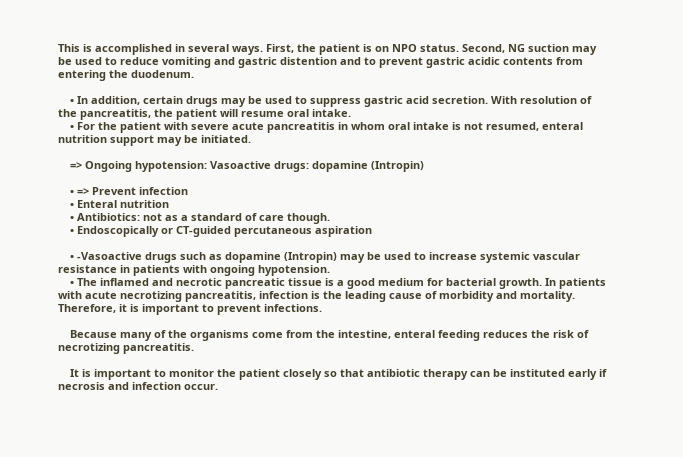This is accomplished in several ways. First, the patient is on NPO status. Second, NG suction may be used to reduce vomiting and gastric distention and to prevent gastric acidic contents from entering the duodenum.

    • In addition, certain drugs may be used to suppress gastric acid secretion. With resolution of the pancreatitis, the patient will resume oral intake.
    • For the patient with severe acute pancreatitis in whom oral intake is not resumed, enteral nutrition support may be initiated.

    => Ongoing hypotension: Vasoactive drugs: dopamine (Intropin)

    • => Prevent infection
    • Enteral nutrition
    • Antibiotics: not as a standard of care though.
    • Endoscopically or CT-guided percutaneous aspiration

    • -Vasoactive drugs such as dopamine (Intropin) may be used to increase systemic vascular resistance in patients with ongoing hypotension.
    • The inflamed and necrotic pancreatic tissue is a good medium for bacterial growth. In patients with acute necrotizing pancreatitis, infection is the leading cause of morbidity and mortality. Therefore, it is important to prevent infections.

    Because many of the organisms come from the intestine, enteral feeding reduces the risk of necrotizing pancreatitis.

    It is important to monitor the patient closely so that antibiotic therapy can be instituted early if necrosis and infection occur.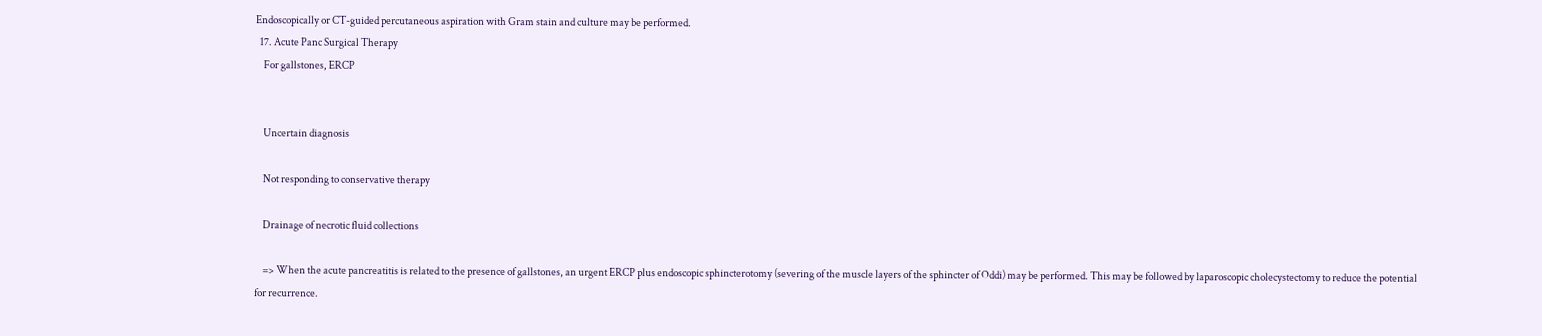Endoscopically or CT-guided percutaneous aspiration with Gram stain and culture may be performed.
  17. Acute Panc Surgical Therapy
    For gallstones, ERCP


    Uncertain diagnosis

    Not responding to conservative therapy

    Drainage of necrotic fluid collections

    => When the acute pancreatitis is related to the presence of gallstones, an urgent ERCP plus endoscopic sphincterotomy (severing of the muscle layers of the sphincter of Oddi) may be performed. This may be followed by laparoscopic cholecystectomy to reduce the potential for recurrence.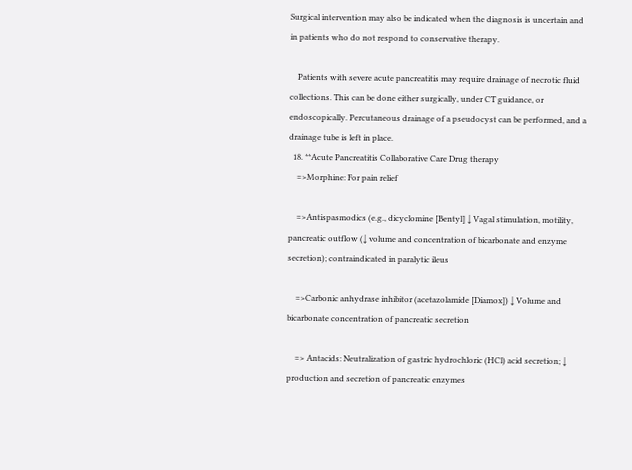Surgical intervention may also be indicated when the diagnosis is uncertain and in patients who do not respond to conservative therapy.

    Patients with severe acute pancreatitis may require drainage of necrotic fluid collections. This can be done either surgically, under CT guidance, or endoscopically. Percutaneous drainage of a pseudocyst can be performed, and a drainage tube is left in place.
  18. **Acute Pancreatitis Collaborative Care Drug therapy
    =>Morphine: For pain relief

    =>Antispasmodics (e.g., dicyclomine [Bentyl] ↓ Vagal stimulation, motility, pancreatic outflow (↓ volume and concentration of bicarbonate and enzyme secretion); contraindicated in paralytic ileus

    =>Carbonic anhydrase inhibitor (acetazolamide [Diamox]) ↓ Volume and bicarbonate concentration of pancreatic secretion

    => Antacids: Neutralization of gastric hydrochloric (HCl) acid secretion; ↓ production and secretion of pancreatic enzymes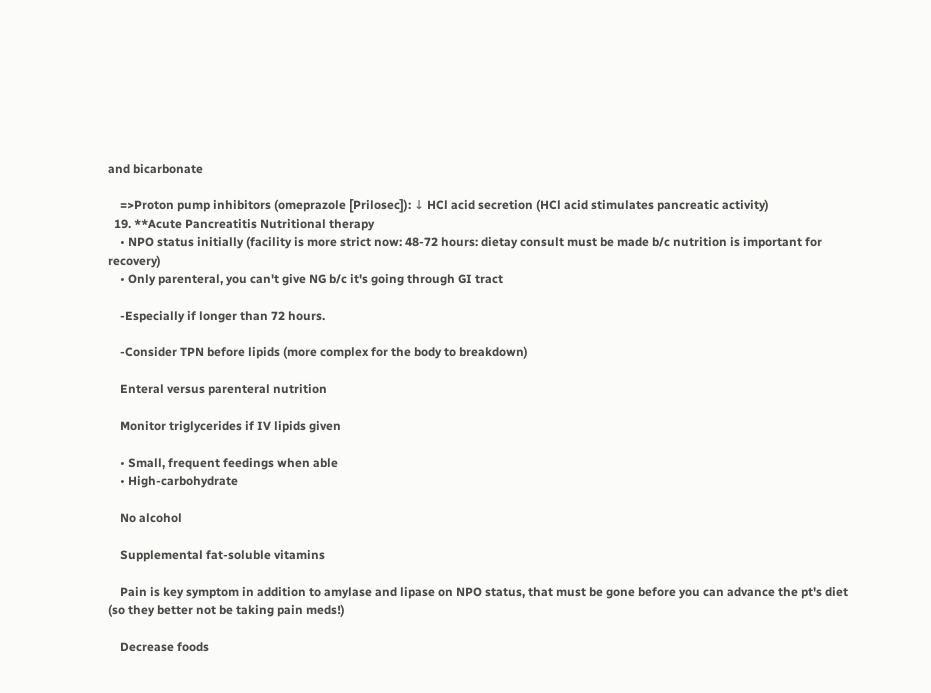and bicarbonate

    =>Proton pump inhibitors (omeprazole [Prilosec]): ↓ HCl acid secretion (HCl acid stimulates pancreatic activity)
  19. **Acute Pancreatitis Nutritional therapy
    • NPO status initially (facility is more strict now: 48-72 hours: dietay consult must be made b/c nutrition is important for recovery)
    • Only parenteral, you can't give NG b/c it's going through GI tract

    -Especially if longer than 72 hours.

    -Consider TPN before lipids (more complex for the body to breakdown)

    Enteral versus parenteral nutrition

    Monitor triglycerides if IV lipids given

    • Small, frequent feedings when able
    • High-carbohydrate

    No alcohol

    Supplemental fat-soluble vitamins

    Pain is key symptom in addition to amylase and lipase on NPO status, that must be gone before you can advance the pt's diet (so they better not be taking pain meds!)

    Decrease foods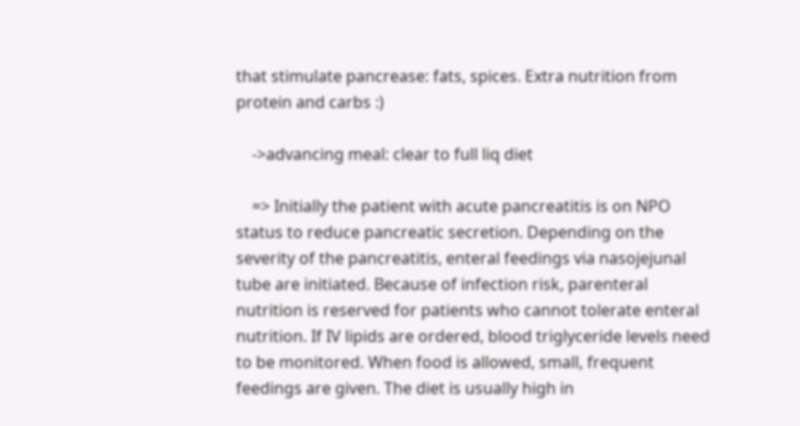that stimulate pancrease: fats, spices. Extra nutrition from protein and carbs :)

    ->advancing meal: clear to full liq diet

    => Initially the patient with acute pancreatitis is on NPO status to reduce pancreatic secretion. Depending on the severity of the pancreatitis, enteral feedings via nasojejunal tube are initiated. Because of infection risk, parenteral nutrition is reserved for patients who cannot tolerate enteral nutrition. If IV lipids are ordered, blood triglyceride levels need to be monitored. When food is allowed, small, frequent feedings are given. The diet is usually high in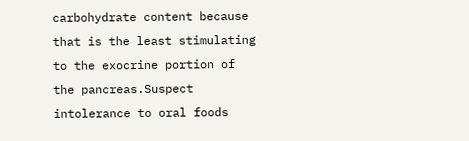carbohydrate content because that is the least stimulating to the exocrine portion of the pancreas.Suspect intolerance to oral foods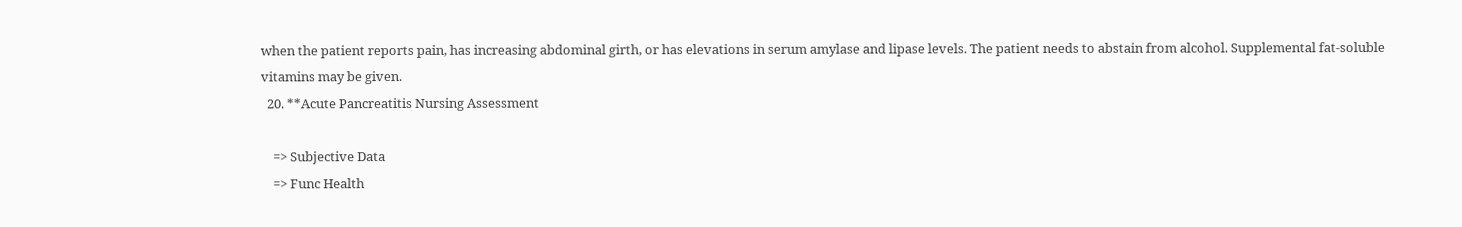when the patient reports pain, has increasing abdominal girth, or has elevations in serum amylase and lipase levels. The patient needs to abstain from alcohol. Supplemental fat-soluble vitamins may be given.
  20. **Acute Pancreatitis Nursing Assessment

    => Subjective Data
    => Func Health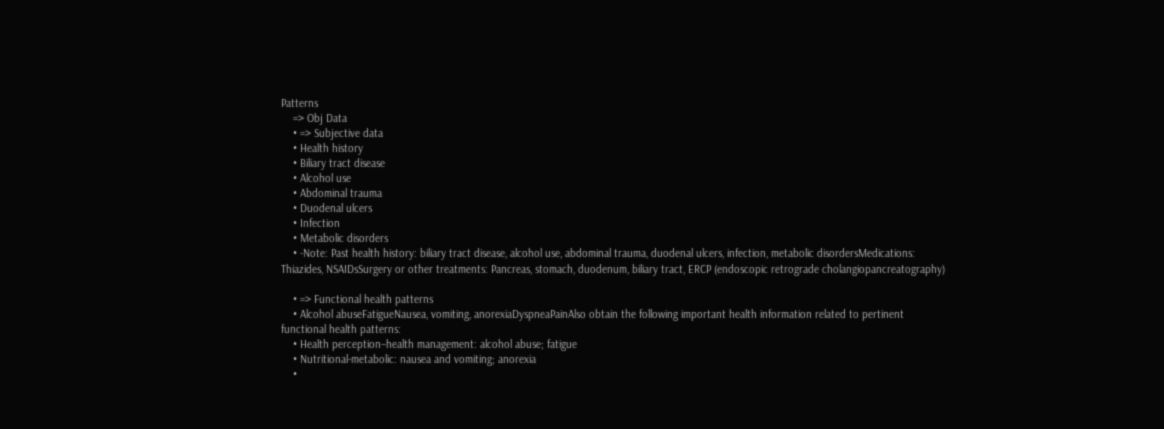Patterns
    => Obj Data
    • => Subjective data
    • Health history
    • Biliary tract disease
    • Alcohol use
    • Abdominal trauma
    • Duodenal ulcers
    • Infection
    • Metabolic disorders
    • -Note: Past health history: biliary tract disease, alcohol use, abdominal trauma, duodenal ulcers, infection, metabolic disordersMedications: Thiazides, NSAIDsSurgery or other treatments: Pancreas, stomach, duodenum, biliary tract, ERCP (endoscopic retrograde cholangiopancreatography)

    • => Functional health patterns
    • Alcohol abuseFatigueNausea, vomiting, anorexiaDyspneaPainAlso obtain the following important health information related to pertinent functional health patterns:
    • Health perception–health management: alcohol abuse; fatigue
    • Nutritional-metabolic: nausea and vomiting; anorexia
    •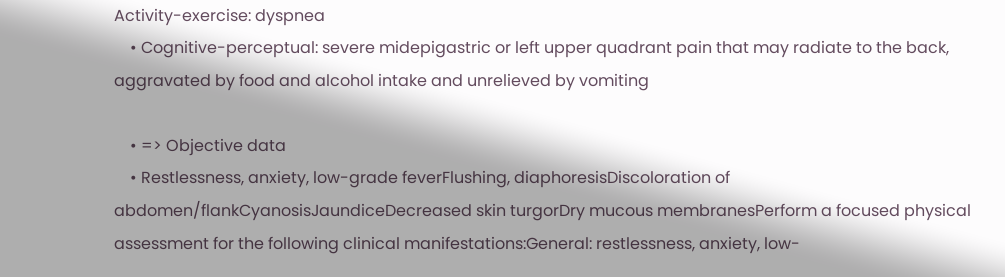Activity-exercise: dyspnea
    • Cognitive-perceptual: severe midepigastric or left upper quadrant pain that may radiate to the back, aggravated by food and alcohol intake and unrelieved by vomiting

    • => Objective data
    • Restlessness, anxiety, low-grade feverFlushing, diaphoresisDiscoloration of abdomen/flankCyanosisJaundiceDecreased skin turgorDry mucous membranesPerform a focused physical assessment for the following clinical manifestations:General: restlessness, anxiety, low-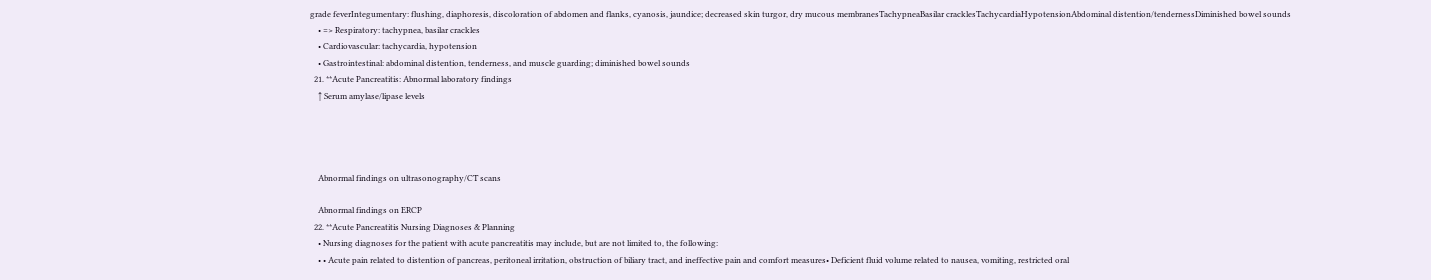grade feverIntegumentary: flushing, diaphoresis, discoloration of abdomen and flanks, cyanosis, jaundice; decreased skin turgor, dry mucous membranesTachypneaBasilar cracklesTachycardiaHypotensionAbdominal distention/tendernessDiminished bowel sounds
    • => Respiratory: tachypnea, basilar crackles
    • Cardiovascular: tachycardia, hypotension
    • Gastrointestinal: abdominal distention, tenderness, and muscle guarding; diminished bowel sounds
  21. **Acute Pancreatitis: Abnormal laboratory findings
    ↑ Serum amylase/lipase levels




    Abnormal findings on ultrasonography/CT scans

    Abnormal findings on ERCP
  22. **Acute Pancreatitis Nursing Diagnoses & Planning
    • Nursing diagnoses for the patient with acute pancreatitis may include, but are not limited to, the following:
    • • Acute pain related to distention of pancreas, peritoneal irritation, obstruction of biliary tract, and ineffective pain and comfort measures• Deficient fluid volume related to nausea, vomiting, restricted oral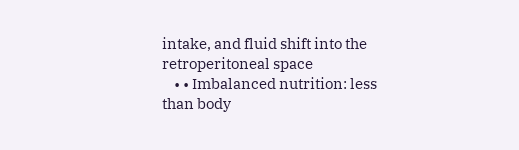intake, and fluid shift into the retroperitoneal space
    • • Imbalanced nutrition: less than body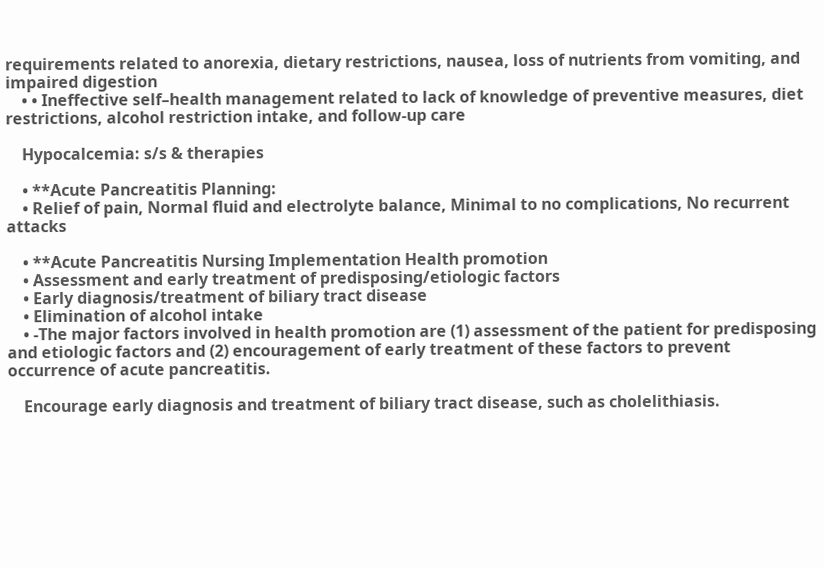requirements related to anorexia, dietary restrictions, nausea, loss of nutrients from vomiting, and impaired digestion
    • • Ineffective self–health management related to lack of knowledge of preventive measures, diet restrictions, alcohol restriction intake, and follow-up care

    Hypocalcemia: s/s & therapies

    • **Acute Pancreatitis Planning:
    • Relief of pain, Normal fluid and electrolyte balance, Minimal to no complications, No recurrent attacks

    • **Acute Pancreatitis Nursing Implementation Health promotion
    • Assessment and early treatment of predisposing/etiologic factors
    • Early diagnosis/treatment of biliary tract disease
    • Elimination of alcohol intake
    • -The major factors involved in health promotion are (1) assessment of the patient for predisposing and etiologic factors and (2) encouragement of early treatment of these factors to prevent occurrence of acute pancreatitis.

    Encourage early diagnosis and treatment of biliary tract disease, such as cholelithiasis.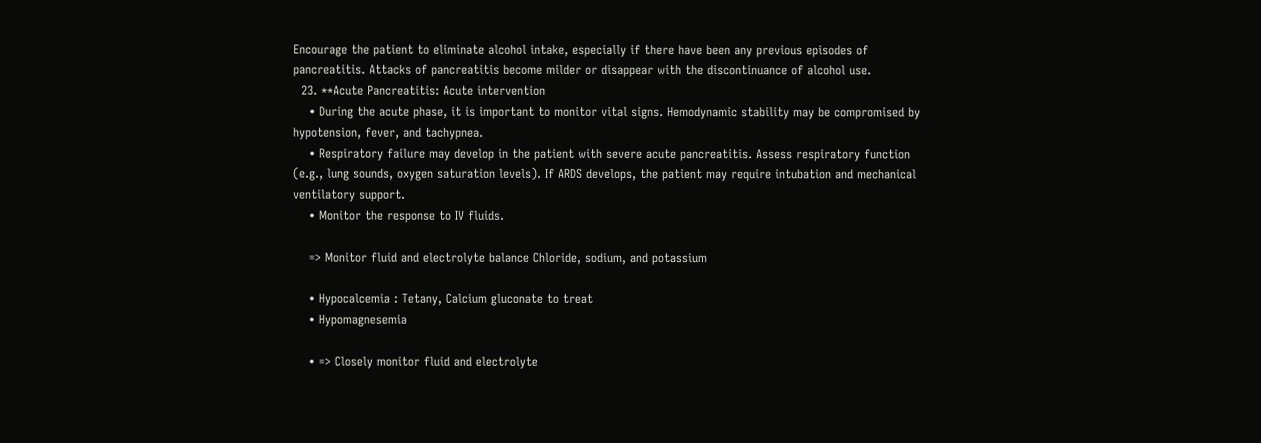Encourage the patient to eliminate alcohol intake, especially if there have been any previous episodes of pancreatitis. Attacks of pancreatitis become milder or disappear with the discontinuance of alcohol use.
  23. **Acute Pancreatitis: Acute intervention
    • During the acute phase, it is important to monitor vital signs. Hemodynamic stability may be compromised by hypotension, fever, and tachypnea.
    • Respiratory failure may develop in the patient with severe acute pancreatitis. Assess respiratory function (e.g., lung sounds, oxygen saturation levels). If ARDS develops, the patient may require intubation and mechanical ventilatory support.
    • Monitor the response to IV fluids.

    => Monitor fluid and electrolyte balance Chloride, sodium, and potassium

    • Hypocalcemia : Tetany, Calcium gluconate to treat
    • Hypomagnesemia

    • => Closely monitor fluid and electrolyte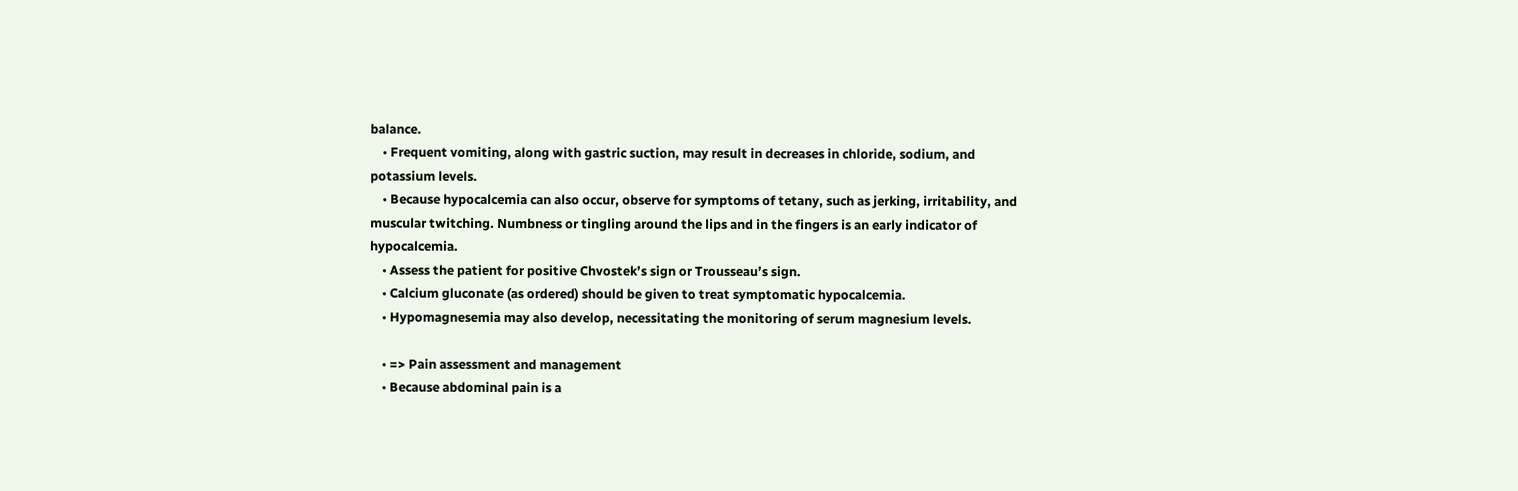balance.
    • Frequent vomiting, along with gastric suction, may result in decreases in chloride, sodium, and potassium levels.
    • Because hypocalcemia can also occur, observe for symptoms of tetany, such as jerking, irritability, and muscular twitching. Numbness or tingling around the lips and in the fingers is an early indicator of hypocalcemia.
    • Assess the patient for positive Chvostek’s sign or Trousseau’s sign.
    • Calcium gluconate (as ordered) should be given to treat symptomatic hypocalcemia.
    • Hypomagnesemia may also develop, necessitating the monitoring of serum magnesium levels.

    • => Pain assessment and management
    • Because abdominal pain is a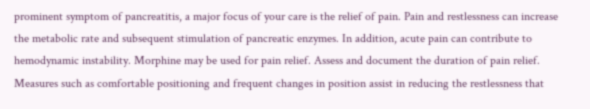prominent symptom of pancreatitis, a major focus of your care is the relief of pain. Pain and restlessness can increase the metabolic rate and subsequent stimulation of pancreatic enzymes. In addition, acute pain can contribute to hemodynamic instability. Morphine may be used for pain relief. Assess and document the duration of pain relief. Measures such as comfortable positioning and frequent changes in position assist in reducing the restlessness that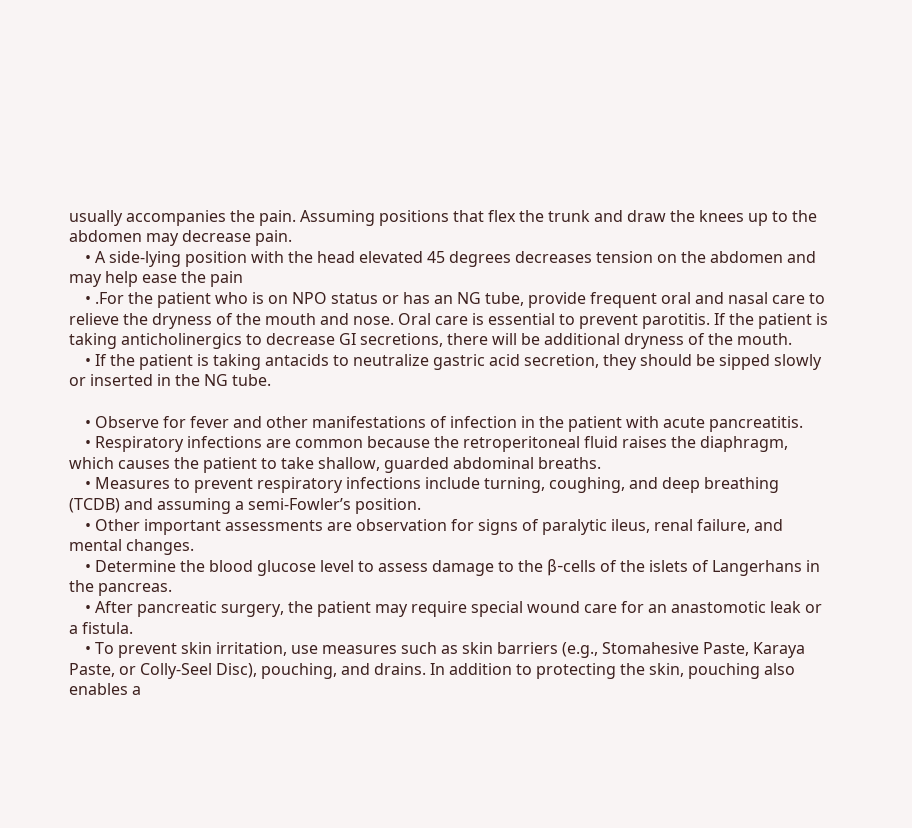usually accompanies the pain. Assuming positions that flex the trunk and draw the knees up to the abdomen may decrease pain.
    • A side-lying position with the head elevated 45 degrees decreases tension on the abdomen and may help ease the pain
    • .For the patient who is on NPO status or has an NG tube, provide frequent oral and nasal care to relieve the dryness of the mouth and nose. Oral care is essential to prevent parotitis. If the patient is taking anticholinergics to decrease GI secretions, there will be additional dryness of the mouth.
    • If the patient is taking antacids to neutralize gastric acid secretion, they should be sipped slowly or inserted in the NG tube.

    • Observe for fever and other manifestations of infection in the patient with acute pancreatitis.
    • Respiratory infections are common because the retroperitoneal fluid raises the diaphragm, which causes the patient to take shallow, guarded abdominal breaths.
    • Measures to prevent respiratory infections include turning, coughing, and deep breathing (TCDB) and assuming a semi-Fowler’s position.
    • Other important assessments are observation for signs of paralytic ileus, renal failure, and mental changes.
    • Determine the blood glucose level to assess damage to the β-cells of the islets of Langerhans in the pancreas.
    • After pancreatic surgery, the patient may require special wound care for an anastomotic leak or a fistula.
    • To prevent skin irritation, use measures such as skin barriers (e.g., Stomahesive Paste, Karaya Paste, or Colly-Seel Disc), pouching, and drains. In addition to protecting the skin, pouching also enables a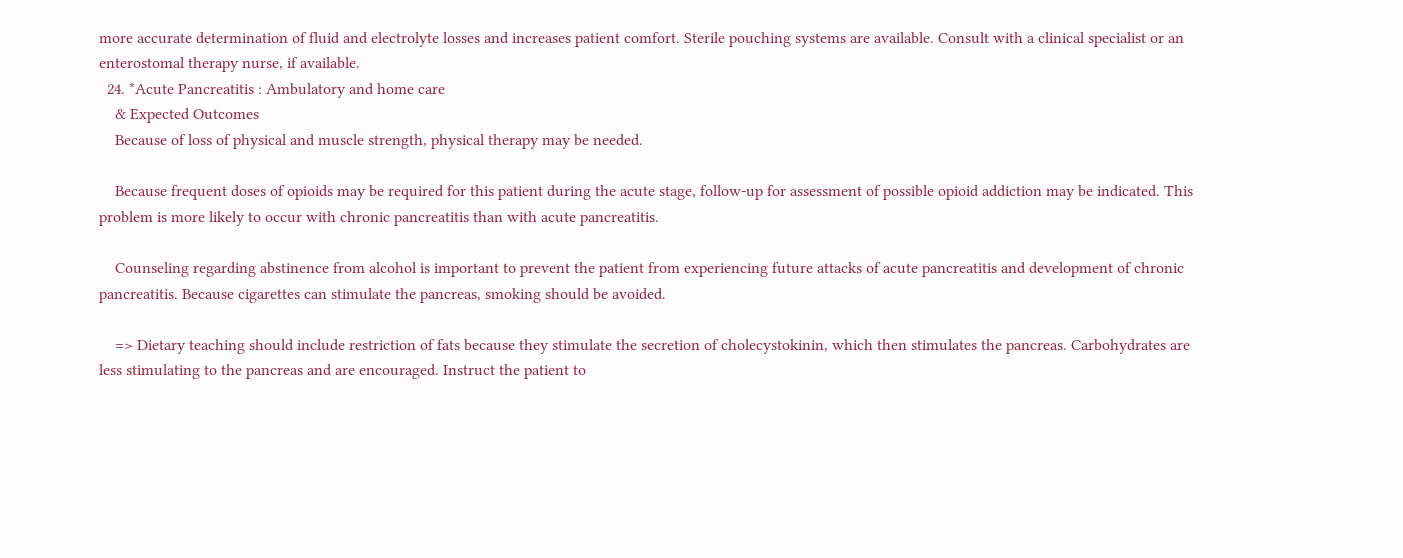more accurate determination of fluid and electrolyte losses and increases patient comfort. Sterile pouching systems are available. Consult with a clinical specialist or an enterostomal therapy nurse, if available.
  24. *Acute Pancreatitis : Ambulatory and home care
    & Expected Outcomes
    Because of loss of physical and muscle strength, physical therapy may be needed.

    Because frequent doses of opioids may be required for this patient during the acute stage, follow-up for assessment of possible opioid addiction may be indicated. This problem is more likely to occur with chronic pancreatitis than with acute pancreatitis.

    Counseling regarding abstinence from alcohol is important to prevent the patient from experiencing future attacks of acute pancreatitis and development of chronic pancreatitis. Because cigarettes can stimulate the pancreas, smoking should be avoided.

    => Dietary teaching should include restriction of fats because they stimulate the secretion of cholecystokinin, which then stimulates the pancreas. Carbohydrates are less stimulating to the pancreas and are encouraged. Instruct the patient to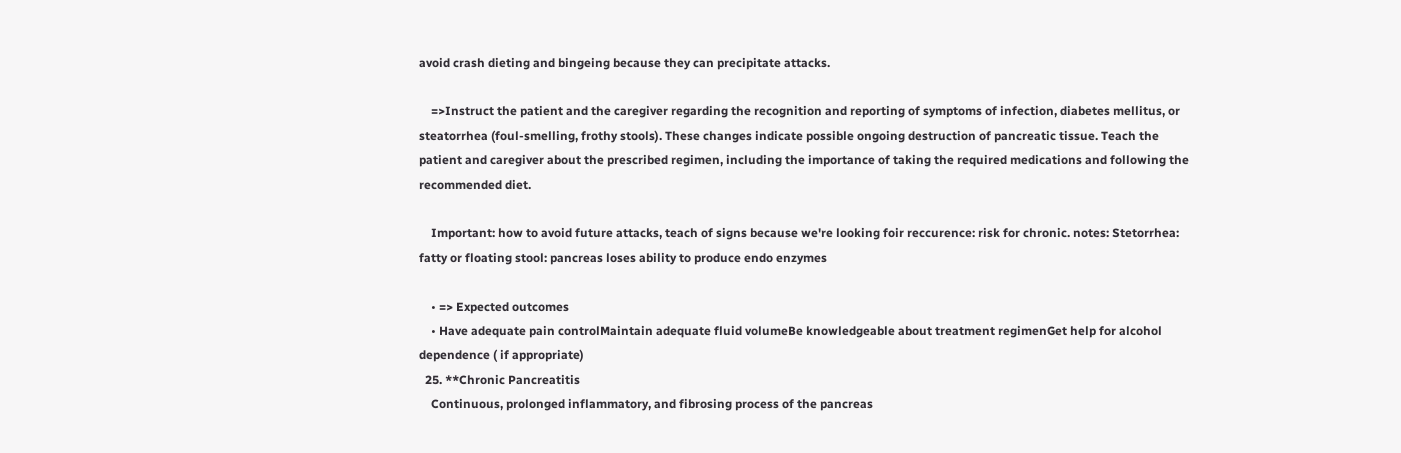avoid crash dieting and bingeing because they can precipitate attacks.

    =>Instruct the patient and the caregiver regarding the recognition and reporting of symptoms of infection, diabetes mellitus, or steatorrhea (foul-smelling, frothy stools). These changes indicate possible ongoing destruction of pancreatic tissue. Teach the patient and caregiver about the prescribed regimen, including the importance of taking the required medications and following the recommended diet.

    Important: how to avoid future attacks, teach of signs because we're looking foir reccurence: risk for chronic. notes: Stetorrhea: fatty or floating stool: pancreas loses ability to produce endo enzymes

    • => Expected outcomes
    • Have adequate pain controlMaintain adequate fluid volumeBe knowledgeable about treatment regimenGet help for alcohol dependence ( if appropriate)
  25. **Chronic Pancreatitis
    Continuous, prolonged inflammatory, and fibrosing process of the pancreas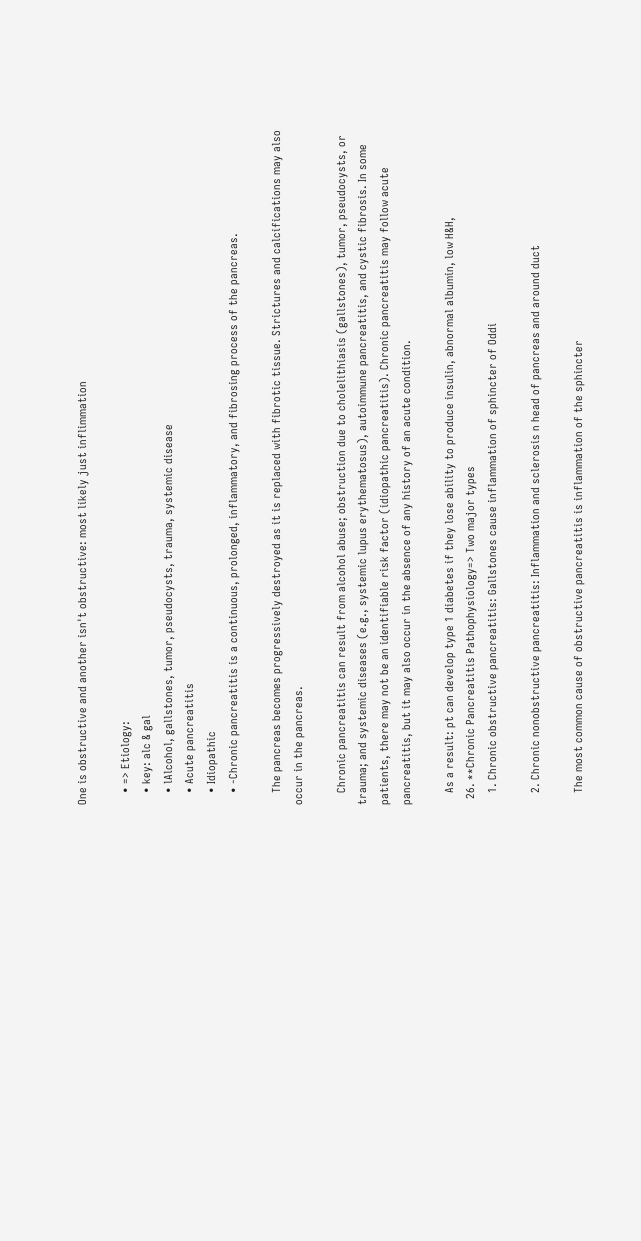One is obstructive and another isn't obstructive: most likely just inflimmation

    • => Etiology:
    • key: alc & gal
    • lAlcohol, gallstones, tumor, pseudocysts, trauma, systemic disease
    • Acute pancreatitis
    • Idiopathic
    • -Chronic pancreatitis is a continuous, prolonged, inflammatory, and fibrosing process of the pancreas.

    The pancreas becomes progressively destroyed as it is replaced with fibrotic tissue. Strictures and calcifications may also occur in the pancreas.

    Chronic pancreatitis can result from alcohol abuse; obstruction due to cholelithiasis (gallstones), tumor, pseudocysts, or trauma; and systemic diseases (e.g., systemic lupus erythematosus), autoimmune pancreatitis, and cystic fibrosis. In some patients, there may not be an identifiable risk factor (idiopathic pancreatitis). Chronic pancreatitis may follow acute pancreatitis, but it may also occur in the absence of any history of an acute condition.

    As a result: pt can develop type 1 diabetes if they lose ability to produce insulin, abnormal albumin, low H&H,
  26. **Chronic Pancreatitis Pathophysiology=> Two major types
    1. Chronic obstructive pancreatitis: Gallstones cause inflammation of sphincter of Oddi

    2. Chronic nonobstructive pancreatitis: Inflammation and sclerosis n head of pancreas and around duct

    The most common cause of obstructive pancreatitis is inflammation of the sphincter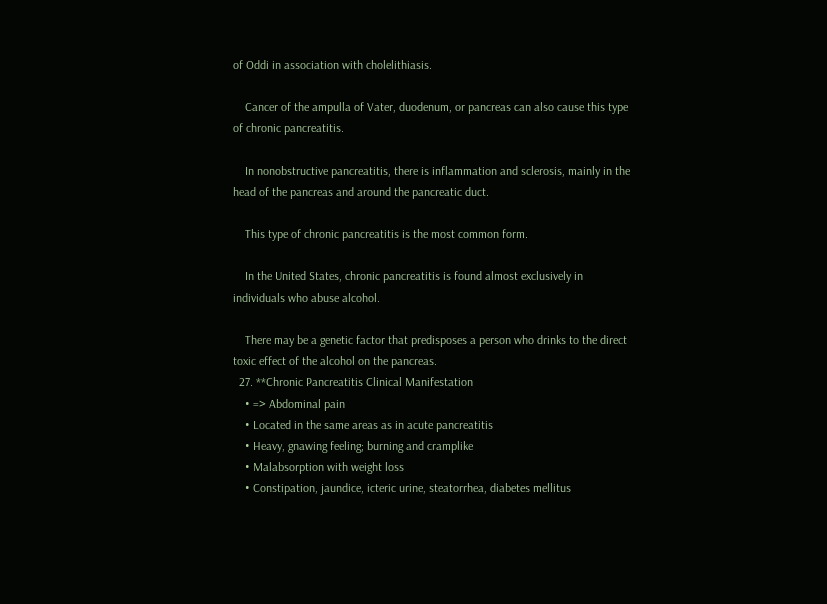of Oddi in association with cholelithiasis.

    Cancer of the ampulla of Vater, duodenum, or pancreas can also cause this type of chronic pancreatitis.

    In nonobstructive pancreatitis, there is inflammation and sclerosis, mainly in the head of the pancreas and around the pancreatic duct.

    This type of chronic pancreatitis is the most common form.

    In the United States, chronic pancreatitis is found almost exclusively in individuals who abuse alcohol.

    There may be a genetic factor that predisposes a person who drinks to the direct toxic effect of the alcohol on the pancreas.
  27. **Chronic Pancreatitis Clinical Manifestation
    • => Abdominal pain
    • Located in the same areas as in acute pancreatitis
    • Heavy, gnawing feeling; burning and cramplike
    • Malabsorption with weight loss
    • Constipation, jaundice, icteric urine, steatorrhea, diabetes mellitus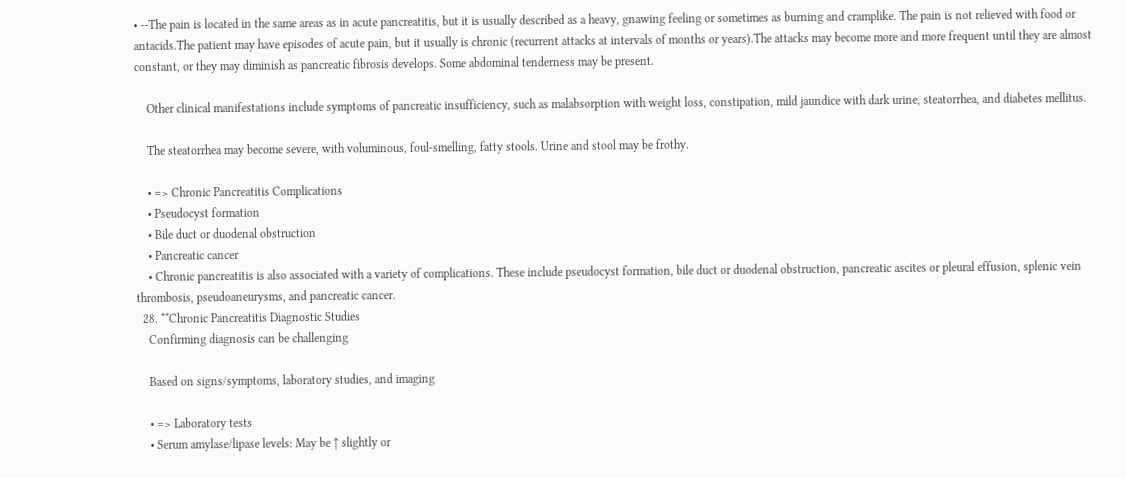• --The pain is located in the same areas as in acute pancreatitis, but it is usually described as a heavy, gnawing feeling or sometimes as burning and cramplike. The pain is not relieved with food or antacids.The patient may have episodes of acute pain, but it usually is chronic (recurrent attacks at intervals of months or years).The attacks may become more and more frequent until they are almost constant, or they may diminish as pancreatic fibrosis develops. Some abdominal tenderness may be present.

    Other clinical manifestations include symptoms of pancreatic insufficiency, such as malabsorption with weight loss, constipation, mild jaundice with dark urine, steatorrhea, and diabetes mellitus.

    The steatorrhea may become severe, with voluminous, foul-smelling, fatty stools. Urine and stool may be frothy.

    • => Chronic Pancreatitis Complications
    • Pseudocyst formation
    • Bile duct or duodenal obstruction
    • Pancreatic cancer
    • Chronic pancreatitis is also associated with a variety of complications. These include pseudocyst formation, bile duct or duodenal obstruction, pancreatic ascites or pleural effusion, splenic vein thrombosis, pseudoaneurysms, and pancreatic cancer.
  28. **Chronic Pancreatitis Diagnostic Studies
    Confirming diagnosis can be challenging

    Based on signs/symptoms, laboratory studies, and imaging

    • => Laboratory tests
    • Serum amylase/lipase levels: May be ↑ slightly or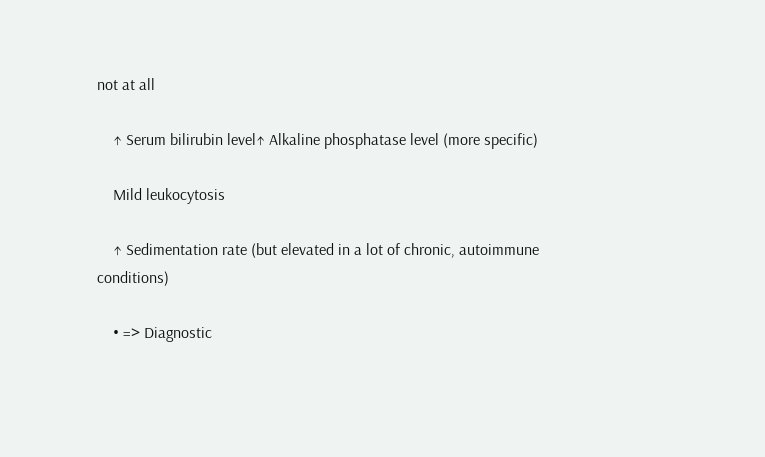not at all

    ↑ Serum bilirubin level↑ Alkaline phosphatase level (more specific)

    Mild leukocytosis

    ↑ Sedimentation rate (but elevated in a lot of chronic, autoimmune conditions)

    • => Diagnostic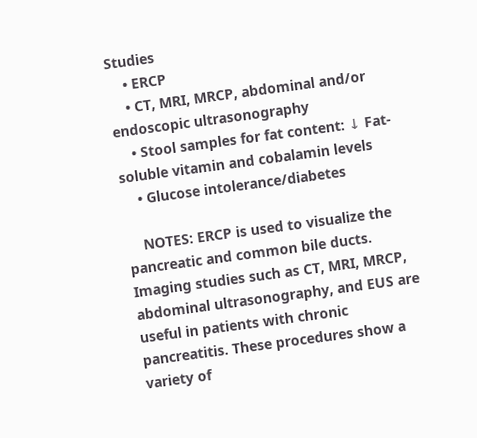Studies
    • ERCP
    • CT, MRI, MRCP, abdominal and/or endoscopic ultrasonography
    • Stool samples for fat content: ↓ Fat-soluble vitamin and cobalamin levels
    • Glucose intolerance/diabetes

    NOTES: ERCP is used to visualize the pancreatic and common bile ducts. Imaging studies such as CT, MRI, MRCP, abdominal ultrasonography, and EUS are useful in patients with chronic pancreatitis. These procedures show a variety of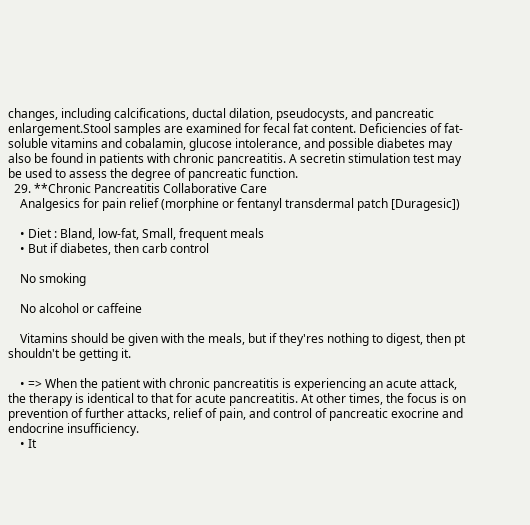changes, including calcifications, ductal dilation, pseudocysts, and pancreatic enlargement.Stool samples are examined for fecal fat content. Deficiencies of fat-soluble vitamins and cobalamin, glucose intolerance, and possible diabetes may also be found in patients with chronic pancreatitis. A secretin stimulation test may be used to assess the degree of pancreatic function.
  29. **Chronic Pancreatitis Collaborative Care
    Analgesics for pain relief (morphine or fentanyl transdermal patch [Duragesic])

    • Diet : Bland, low-fat, Small, frequent meals
    • But if diabetes, then carb control

    No smoking

    No alcohol or caffeine

    Vitamins should be given with the meals, but if they'res nothing to digest, then pt shouldn't be getting it.

    • => When the patient with chronic pancreatitis is experiencing an acute attack, the therapy is identical to that for acute pancreatitis. At other times, the focus is on prevention of further attacks, relief of pain, and control of pancreatic exocrine and endocrine insufficiency.
    • It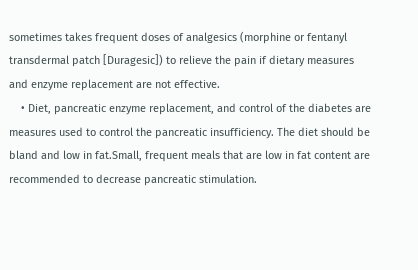sometimes takes frequent doses of analgesics (morphine or fentanyl transdermal patch [Duragesic]) to relieve the pain if dietary measures and enzyme replacement are not effective.
    • Diet, pancreatic enzyme replacement, and control of the diabetes are measures used to control the pancreatic insufficiency. The diet should be bland and low in fat.Small, frequent meals that are low in fat content are recommended to decrease pancreatic stimulation.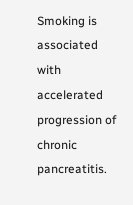Smoking is associated with accelerated progression of chronic pancreatitis.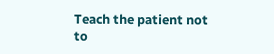Teach the patient not to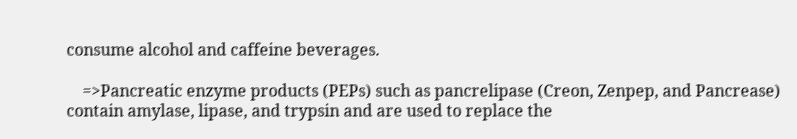consume alcohol and caffeine beverages.

    =>Pancreatic enzyme products (PEPs) such as pancrelipase (Creon, Zenpep, and Pancrease) contain amylase, lipase, and trypsin and are used to replace the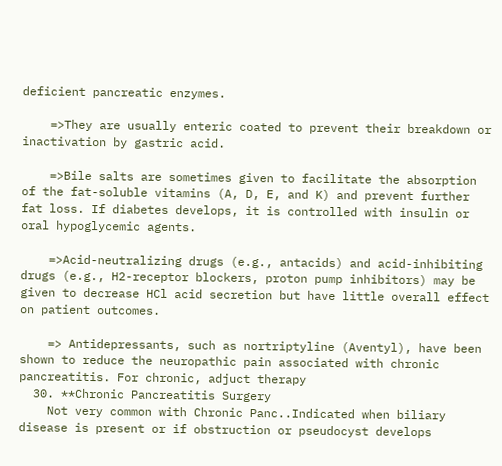deficient pancreatic enzymes.

    =>They are usually enteric coated to prevent their breakdown or inactivation by gastric acid.

    =>Bile salts are sometimes given to facilitate the absorption of the fat-soluble vitamins (A, D, E, and K) and prevent further fat loss. If diabetes develops, it is controlled with insulin or oral hypoglycemic agents.

    =>Acid-neutralizing drugs (e.g., antacids) and acid-inhibiting drugs (e.g., H2-receptor blockers, proton pump inhibitors) may be given to decrease HCl acid secretion but have little overall effect on patient outcomes.

    => Antidepressants, such as nortriptyline (Aventyl), have been shown to reduce the neuropathic pain associated with chronic pancreatitis. For chronic, adjuct therapy
  30. **Chronic Pancreatitis Surgery
    Not very common with Chronic Panc..Indicated when biliary disease is present or if obstruction or pseudocyst develops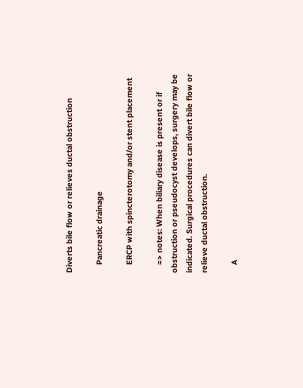Diverts bile flow or relieves ductal obstruction

    Pancreatic drainage

    ERCP with spincterotomy and/or stent placement

    => notes: When biliary disease is present or if obstruction or pseudocyst develops, surgery may be indicated. Surgical procedures can divert bile flow or relieve ductal obstruction.

    A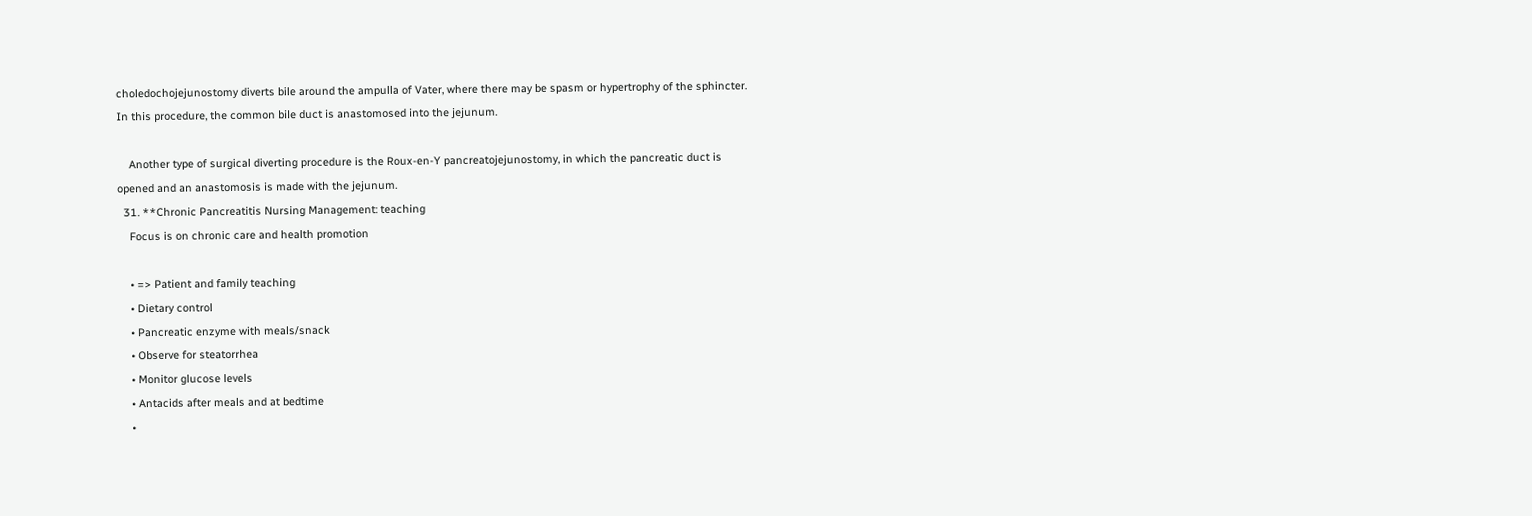choledochojejunostomy diverts bile around the ampulla of Vater, where there may be spasm or hypertrophy of the sphincter. In this procedure, the common bile duct is anastomosed into the jejunum.

    Another type of surgical diverting procedure is the Roux-en-Y pancreatojejunostomy, in which the pancreatic duct is opened and an anastomosis is made with the jejunum.
  31. **Chronic Pancreatitis Nursing Management: teaching
    Focus is on chronic care and health promotion

    • => Patient and family teaching
    • Dietary control
    • Pancreatic enzyme with meals/snack
    • Observe for steatorrhea
    • Monitor glucose levels
    • Antacids after meals and at bedtime
    •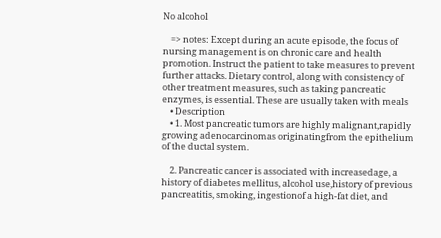No alcohol

    => notes: Except during an acute episode, the focus of nursing management is on chronic care and health promotion. Instruct the patient to take measures to prevent further attacks. Dietary control, along with consistency of other treatment measures, such as taking pancreatic enzymes, is essential. These are usually taken with meals
    • Description
    • 1. Most pancreatic tumors are highly malignant,rapidly growing adenocarcinomas originatingfrom the epithelium of the ductal system.

    2. Pancreatic cancer is associated with increasedage, a history of diabetes mellitus, alcohol use,history of previous pancreatitis, smoking, ingestionof a high-fat diet, and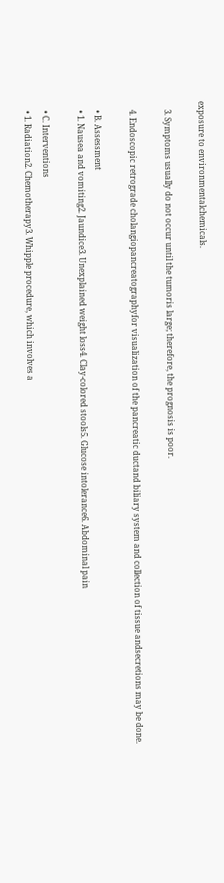exposure to environmentalchemicals.

    3. Symptoms usually do not occur until the tumoris large; therefore, the prognosis is poor.

    4. Endoscopic retrograde cholangiopancreatographyfor visualization of the pancreatic ductand biliary system and collection of tissue andsecretions may be done.

    • B. Assessment
    • 1. Nausea and vomiting2. Jaundice3. Unexplained weight loss4. Clay-colored stools5. Glucose intolerance6. Abdominal pain

    • C. Interventions
    • 1. Radiation2. Chemotherapy3. Whipple procedure, which involves a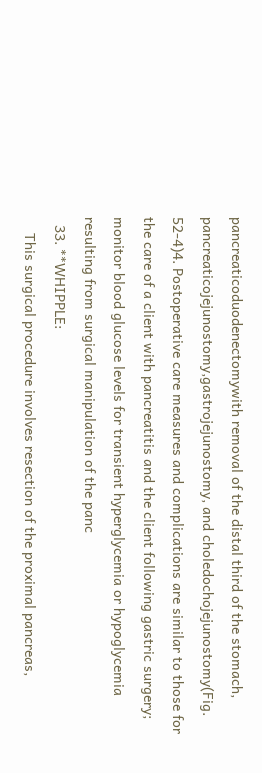pancreaticoduodenectomywith removal of the distal third of the stomach, pancreaticojejunostomy,gastrojejunostomy, and choledochojejunostomy(Fig. 52-4)4. Postoperative care measures and complications are similar to those for the care of a client with pancreatitis and the client following gastric surgery; monitor blood glucose levels for transient hyperglycemia or hypoglycemia resulting from surgical manipulation of the panc
  33. **WHIPPLE:
    This surgical procedure involves resection of the proximal pancreas,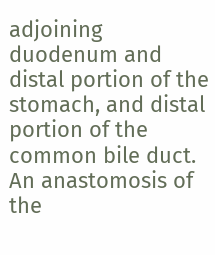adjoining duodenum and distal portion of the stomach, and distal portion of the common bile duct. An anastomosis of the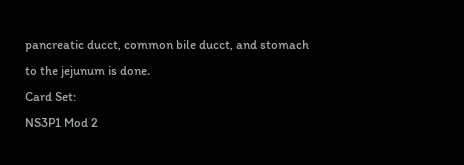pancreatic ducct, common bile ducct, and stomach to the jejunum is done.
Card Set:
NS3P1 Mod 2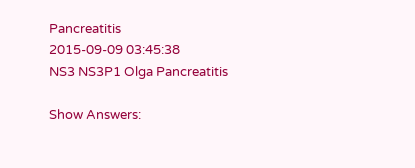Pancreatitis
2015-09-09 03:45:38
NS3 NS3P1 Olga Pancreatitis

Show Answers: